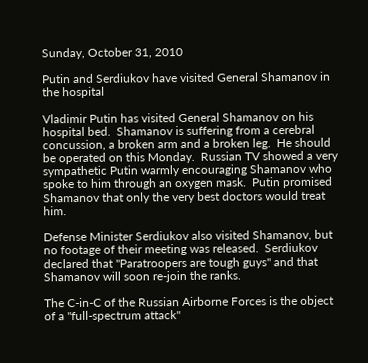Sunday, October 31, 2010

Putin and Serdiukov have visited General Shamanov in the hospital

Vladimir Putin has visited General Shamanov on his hospital bed.  Shamanov is suffering from a cerebral concussion, a broken arm and a broken leg.  He should be operated on this Monday.  Russian TV showed a very sympathetic Putin warmly encouraging Shamanov who spoke to him through an oxygen mask.  Putin promised Shamanov that only the very best doctors would treat him.

Defense Minister Serdiukov also visited Shamanov, but no footage of their meeting was released.  Serdiukov declared that "Paratroopers are tough guys" and that Shamanov will soon re-join the ranks.

The C-in-C of the Russian Airborne Forces is the object of a "full-spectrum attack"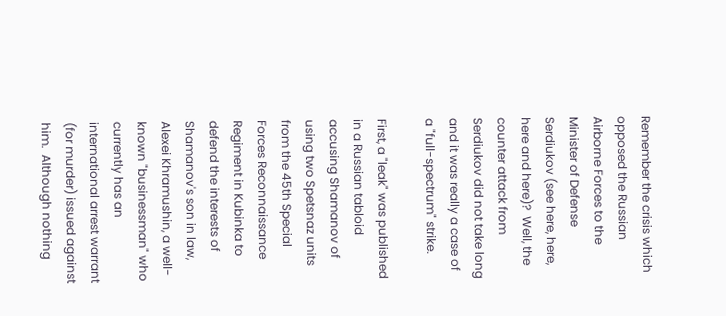Remember the crisis which opposed the Russian Airborne Forces to the Minister of Defense Serdiukov (see here, here, here and here)?  Well, the counter attack from Serdiukov did not take long and it was really a case of a "full-spectrum" strike.

First, a "leak" was published in a Russian tabloid accusing Shamanov of using two Spetsnaz units from the 45th Special Forces Reconnaissance Regiment in Kubinka to defend the interests of Shamanov's son in law, Alexei Khramushin, a well-known "businessman" who currently has an international arrest warrant (for murder) issued against him.  Although nothing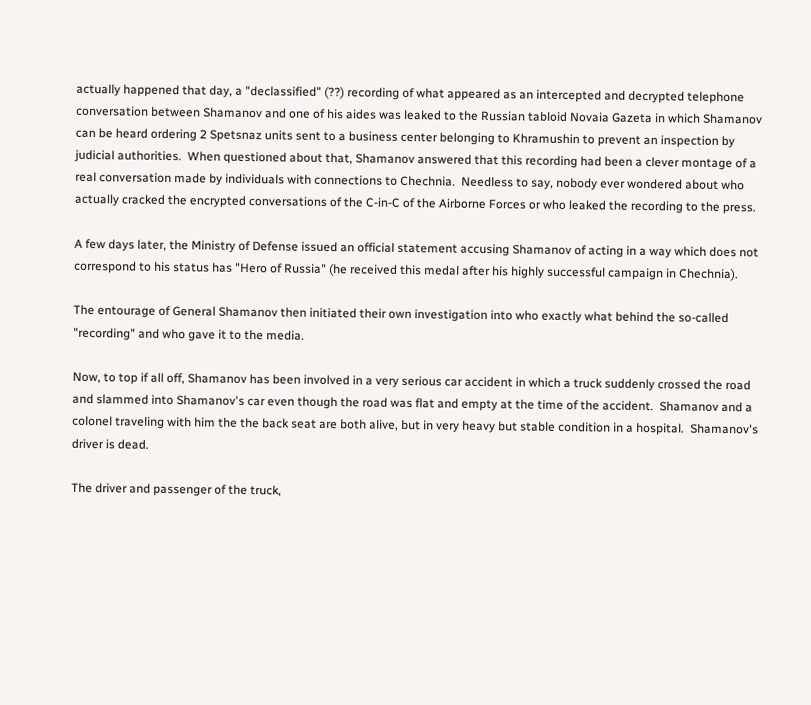actually happened that day, a "declassified" (??) recording of what appeared as an intercepted and decrypted telephone conversation between Shamanov and one of his aides was leaked to the Russian tabloid Novaia Gazeta in which Shamanov can be heard ordering 2 Spetsnaz units sent to a business center belonging to Khramushin to prevent an inspection by judicial authorities.  When questioned about that, Shamanov answered that this recording had been a clever montage of a real conversation made by individuals with connections to Chechnia.  Needless to say, nobody ever wondered about who actually cracked the encrypted conversations of the C-in-C of the Airborne Forces or who leaked the recording to the press.

A few days later, the Ministry of Defense issued an official statement accusing Shamanov of acting in a way which does not correspond to his status has "Hero of Russia" (he received this medal after his highly successful campaign in Chechnia).

The entourage of General Shamanov then initiated their own investigation into who exactly what behind the so-called "recording" and who gave it to the media.

Now, to top if all off, Shamanov has been involved in a very serious car accident in which a truck suddenly crossed the road and slammed into Shamanov's car even though the road was flat and empty at the time of the accident.  Shamanov and a colonel traveling with him the the back seat are both alive, but in very heavy but stable condition in a hospital.  Shamanov's driver is dead.

The driver and passenger of the truck,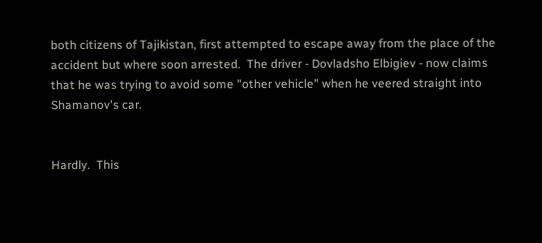both citizens of Tajikistan, first attempted to escape away from the place of the accident but where soon arrested.  The driver - Dovladsho Elbigiev - now claims that he was trying to avoid some "other vehicle" when he veered straight into Shamanov's car.


Hardly.  This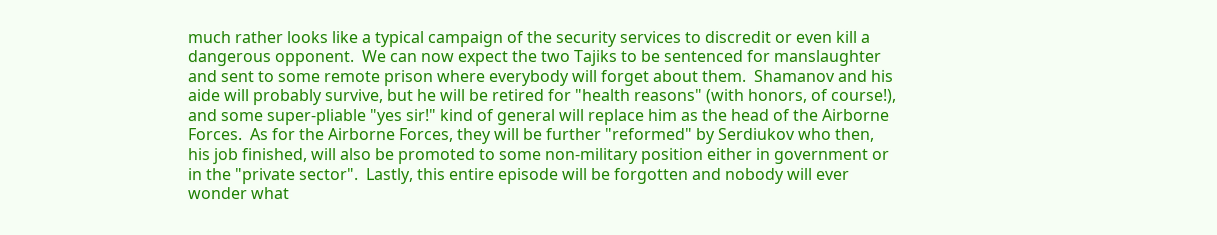much rather looks like a typical campaign of the security services to discredit or even kill a dangerous opponent.  We can now expect the two Tajiks to be sentenced for manslaughter and sent to some remote prison where everybody will forget about them.  Shamanov and his aide will probably survive, but he will be retired for "health reasons" (with honors, of course!), and some super-pliable "yes sir!" kind of general will replace him as the head of the Airborne Forces.  As for the Airborne Forces, they will be further "reformed" by Serdiukov who then, his job finished, will also be promoted to some non-military position either in government or in the "private sector".  Lastly, this entire episode will be forgotten and nobody will ever wonder what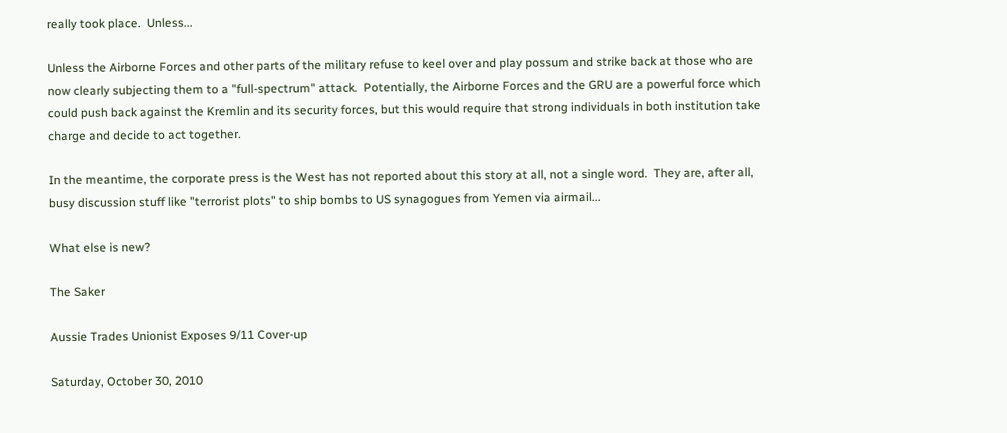really took place.  Unless...

Unless the Airborne Forces and other parts of the military refuse to keel over and play possum and strike back at those who are now clearly subjecting them to a "full-spectrum" attack.  Potentially, the Airborne Forces and the GRU are a powerful force which could push back against the Kremlin and its security forces, but this would require that strong individuals in both institution take charge and decide to act together.

In the meantime, the corporate press is the West has not reported about this story at all, not a single word.  They are, after all, busy discussion stuff like "terrorist plots" to ship bombs to US synagogues from Yemen via airmail...

What else is new?

The Saker

Aussie Trades Unionist Exposes 9/11 Cover-up

Saturday, October 30, 2010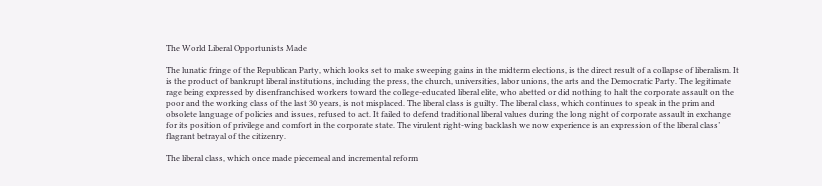The World Liberal Opportunists Made

The lunatic fringe of the Republican Party, which looks set to make sweeping gains in the midterm elections, is the direct result of a collapse of liberalism. It is the product of bankrupt liberal institutions, including the press, the church, universities, labor unions, the arts and the Democratic Party. The legitimate rage being expressed by disenfranchised workers toward the college-educated liberal elite, who abetted or did nothing to halt the corporate assault on the poor and the working class of the last 30 years, is not misplaced. The liberal class is guilty. The liberal class, which continues to speak in the prim and obsolete language of policies and issues, refused to act. It failed to defend traditional liberal values during the long night of corporate assault in exchange for its position of privilege and comfort in the corporate state. The virulent right-wing backlash we now experience is an expression of the liberal class’ flagrant betrayal of the citizenry.

The liberal class, which once made piecemeal and incremental reform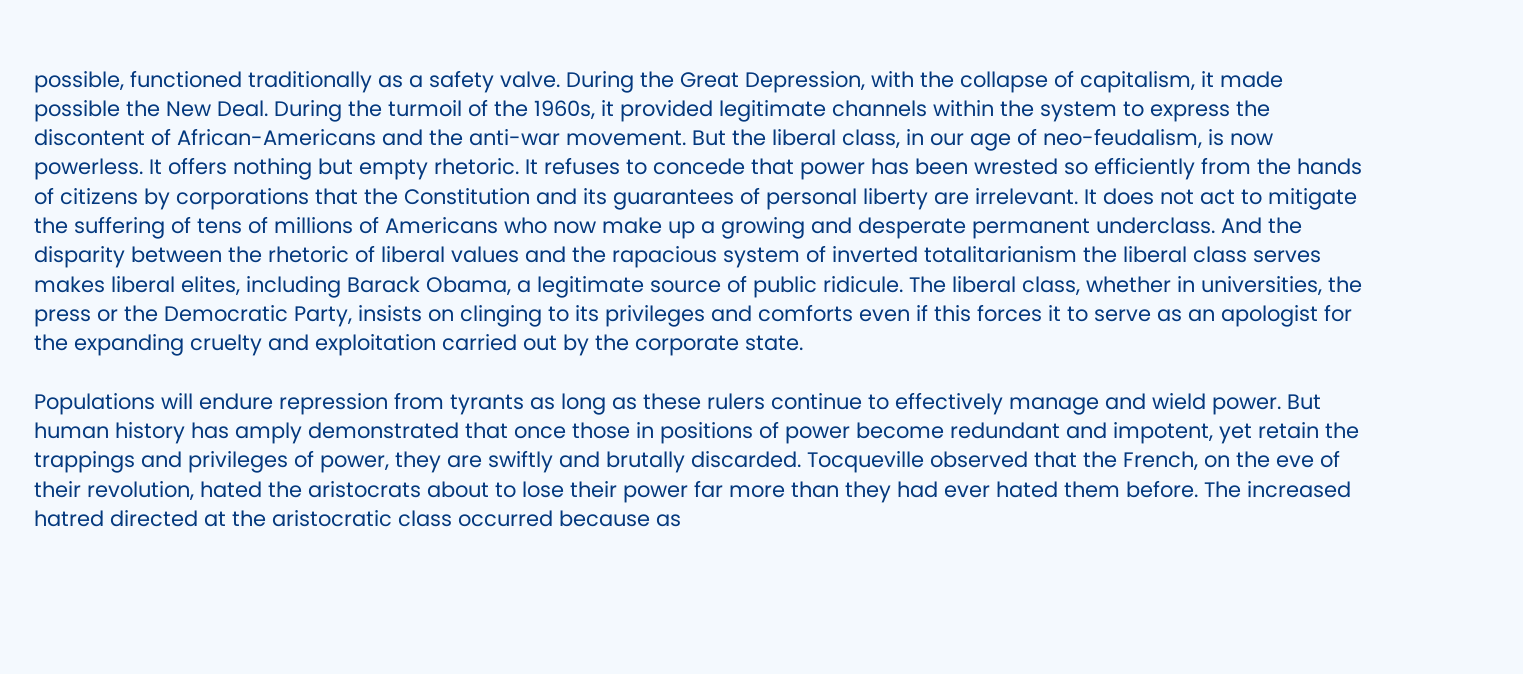possible, functioned traditionally as a safety valve. During the Great Depression, with the collapse of capitalism, it made possible the New Deal. During the turmoil of the 1960s, it provided legitimate channels within the system to express the discontent of African-Americans and the anti-war movement. But the liberal class, in our age of neo-feudalism, is now powerless. It offers nothing but empty rhetoric. It refuses to concede that power has been wrested so efficiently from the hands of citizens by corporations that the Constitution and its guarantees of personal liberty are irrelevant. It does not act to mitigate the suffering of tens of millions of Americans who now make up a growing and desperate permanent underclass. And the disparity between the rhetoric of liberal values and the rapacious system of inverted totalitarianism the liberal class serves makes liberal elites, including Barack Obama, a legitimate source of public ridicule. The liberal class, whether in universities, the press or the Democratic Party, insists on clinging to its privileges and comforts even if this forces it to serve as an apologist for the expanding cruelty and exploitation carried out by the corporate state.

Populations will endure repression from tyrants as long as these rulers continue to effectively manage and wield power. But human history has amply demonstrated that once those in positions of power become redundant and impotent, yet retain the trappings and privileges of power, they are swiftly and brutally discarded. Tocqueville observed that the French, on the eve of their revolution, hated the aristocrats about to lose their power far more than they had ever hated them before. The increased hatred directed at the aristocratic class occurred because as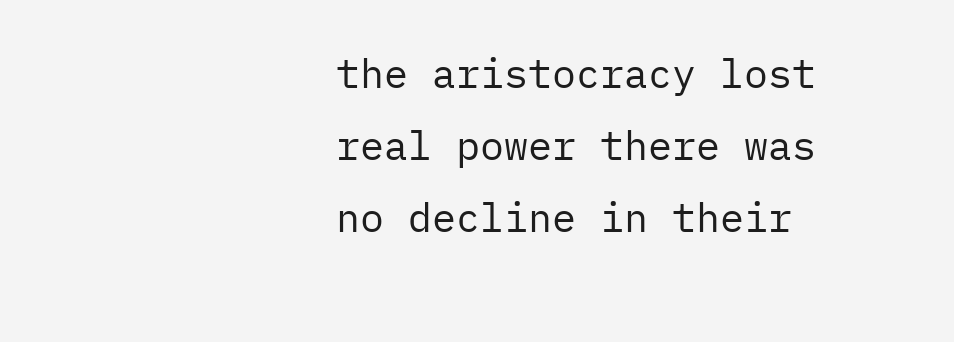the aristocracy lost real power there was no decline in their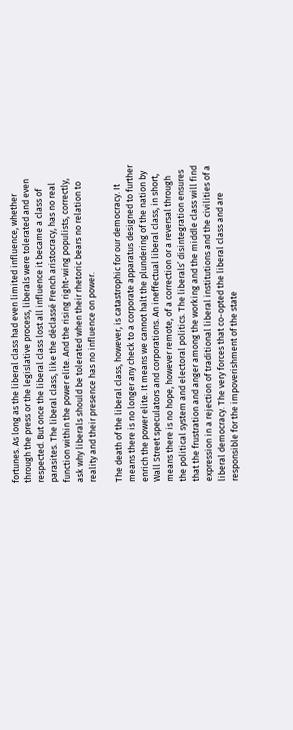fortunes. As long as the liberal class had even limited influence, whether through the press or the legislative process, liberals were tolerated and even respected. But once the liberal class lost all influence it became a class of parasites. The liberal class, like the déclassé French aristocracy, has no real function within the power elite. And the rising right-wing populists, correctly, ask why liberals should be tolerated when their rhetoric bears no relation to reality and their presence has no influence on power.

The death of the liberal class, however, is catastrophic for our democracy. It means there is no longer any check to a corporate apparatus designed to further enrich the power elite. It means we cannot halt the plundering of the nation by Wall Street speculators and corporations. An ineffectual liberal class, in short, means there is no hope, however remote, of a correction or a reversal through the political system and electoral politics. The liberals’ disintegration ensures that the frustration and anger among the working and the middle class will find expression in a rejection of traditional liberal institutions and the civilities of a liberal democracy. The very forces that co-opted the liberal class and are responsible for the impoverishment of the state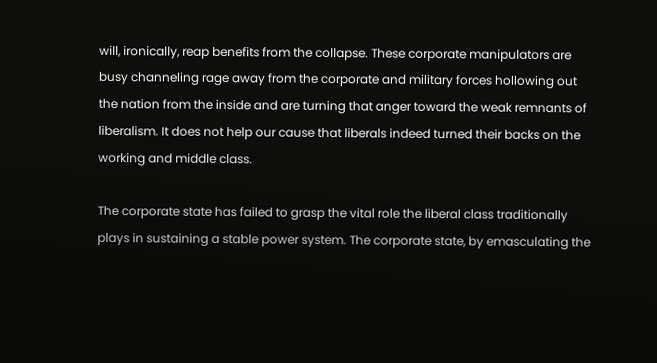will, ironically, reap benefits from the collapse. These corporate manipulators are busy channeling rage away from the corporate and military forces hollowing out the nation from the inside and are turning that anger toward the weak remnants of liberalism. It does not help our cause that liberals indeed turned their backs on the working and middle class.

The corporate state has failed to grasp the vital role the liberal class traditionally plays in sustaining a stable power system. The corporate state, by emasculating the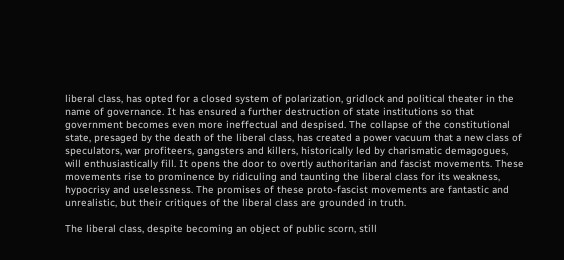liberal class, has opted for a closed system of polarization, gridlock and political theater in the name of governance. It has ensured a further destruction of state institutions so that government becomes even more ineffectual and despised. The collapse of the constitutional state, presaged by the death of the liberal class, has created a power vacuum that a new class of speculators, war profiteers, gangsters and killers, historically led by charismatic demagogues, will enthusiastically fill. It opens the door to overtly authoritarian and fascist movements. These movements rise to prominence by ridiculing and taunting the liberal class for its weakness, hypocrisy and uselessness. The promises of these proto-fascist movements are fantastic and unrealistic, but their critiques of the liberal class are grounded in truth.

The liberal class, despite becoming an object of public scorn, still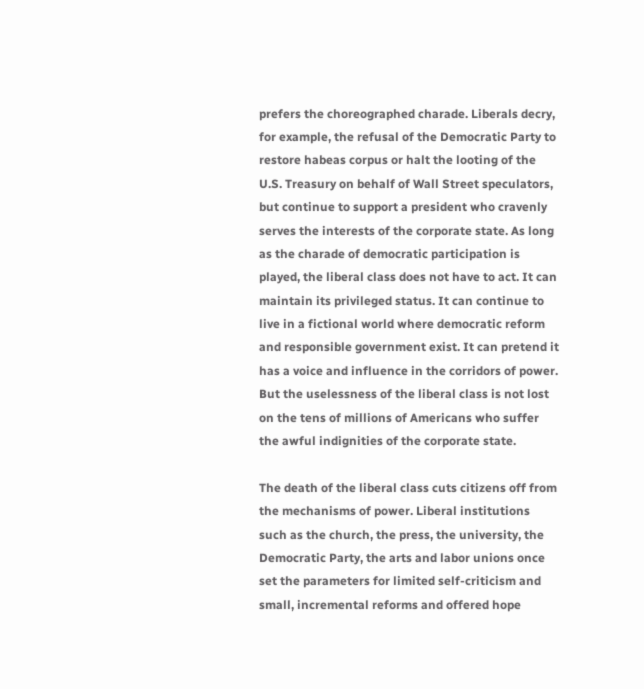prefers the choreographed charade. Liberals decry, for example, the refusal of the Democratic Party to restore habeas corpus or halt the looting of the U.S. Treasury on behalf of Wall Street speculators, but continue to support a president who cravenly serves the interests of the corporate state. As long as the charade of democratic participation is played, the liberal class does not have to act. It can maintain its privileged status. It can continue to live in a fictional world where democratic reform and responsible government exist. It can pretend it has a voice and influence in the corridors of power. But the uselessness of the liberal class is not lost on the tens of millions of Americans who suffer the awful indignities of the corporate state.

The death of the liberal class cuts citizens off from the mechanisms of power. Liberal institutions such as the church, the press, the university, the Democratic Party, the arts and labor unions once set the parameters for limited self-criticism and small, incremental reforms and offered hope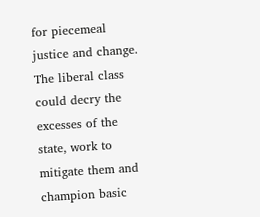for piecemeal justice and change. The liberal class could decry the excesses of the state, work to mitigate them and champion basic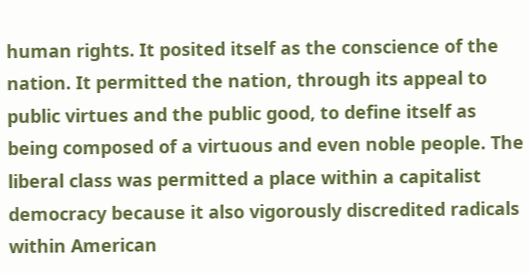human rights. It posited itself as the conscience of the nation. It permitted the nation, through its appeal to public virtues and the public good, to define itself as being composed of a virtuous and even noble people. The liberal class was permitted a place within a capitalist democracy because it also vigorously discredited radicals within American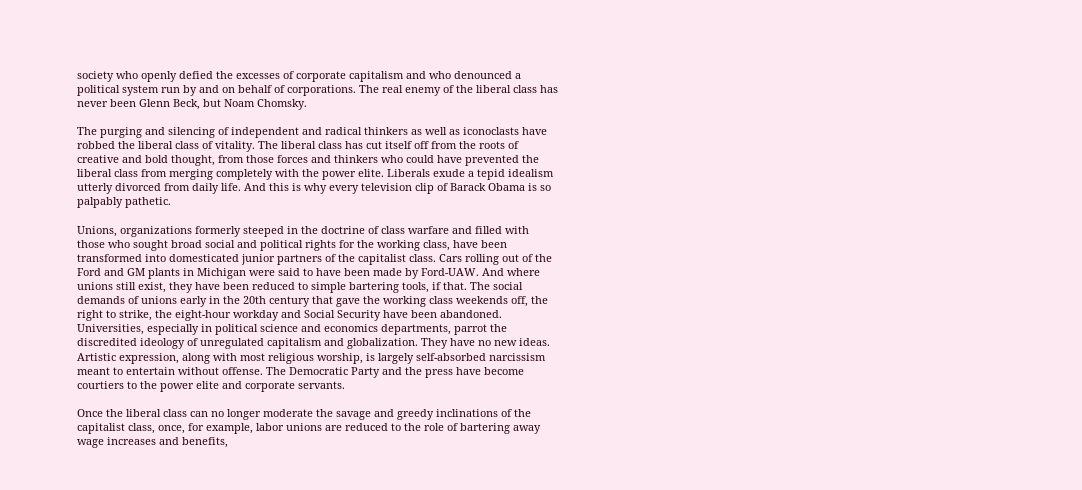society who openly defied the excesses of corporate capitalism and who denounced a political system run by and on behalf of corporations. The real enemy of the liberal class has never been Glenn Beck, but Noam Chomsky.

The purging and silencing of independent and radical thinkers as well as iconoclasts have robbed the liberal class of vitality. The liberal class has cut itself off from the roots of creative and bold thought, from those forces and thinkers who could have prevented the liberal class from merging completely with the power elite. Liberals exude a tepid idealism utterly divorced from daily life. And this is why every television clip of Barack Obama is so palpably pathetic.

Unions, organizations formerly steeped in the doctrine of class warfare and filled with those who sought broad social and political rights for the working class, have been transformed into domesticated junior partners of the capitalist class. Cars rolling out of the Ford and GM plants in Michigan were said to have been made by Ford-UAW. And where unions still exist, they have been reduced to simple bartering tools, if that. The social demands of unions early in the 20th century that gave the working class weekends off, the right to strike, the eight-hour workday and Social Security have been abandoned. Universities, especially in political science and economics departments, parrot the discredited ideology of unregulated capitalism and globalization. They have no new ideas. Artistic expression, along with most religious worship, is largely self-absorbed narcissism meant to entertain without offense. The Democratic Party and the press have become courtiers to the power elite and corporate servants.

Once the liberal class can no longer moderate the savage and greedy inclinations of the capitalist class, once, for example, labor unions are reduced to the role of bartering away wage increases and benefits,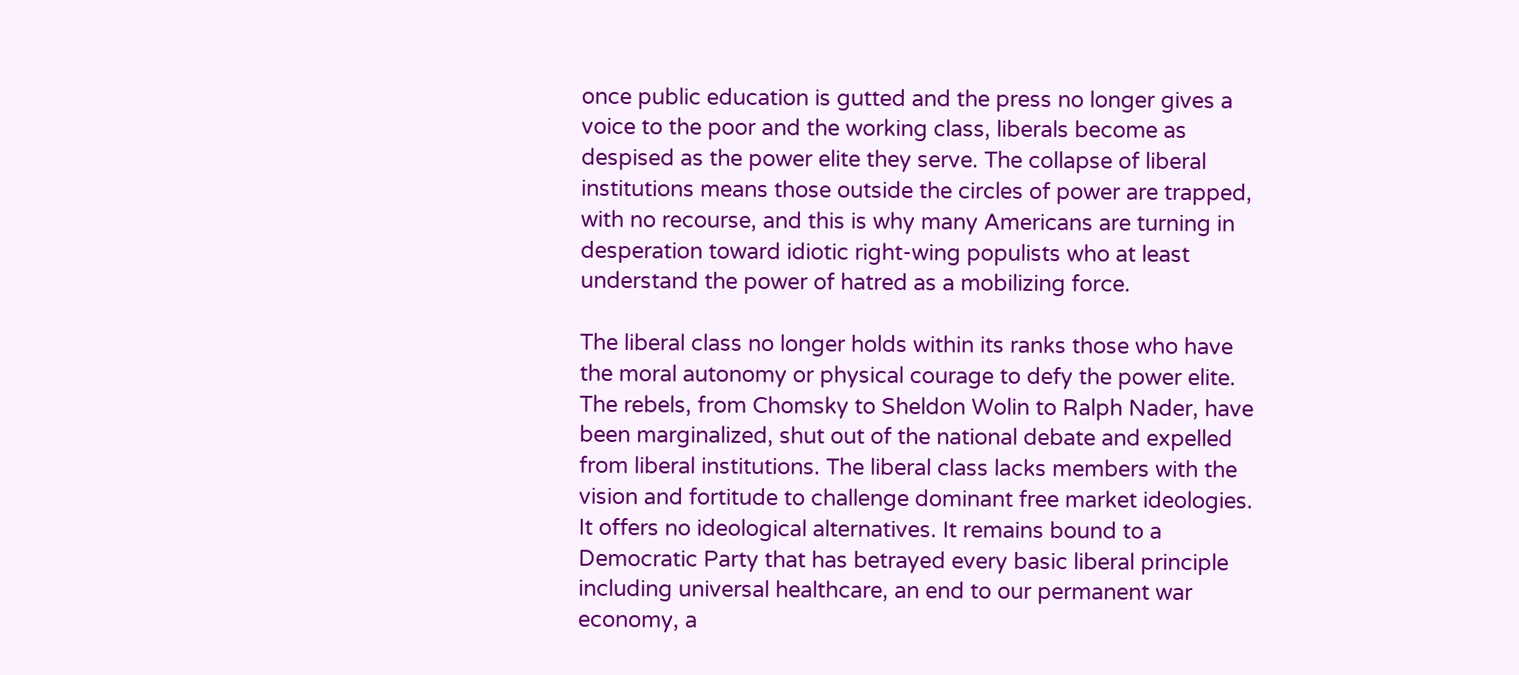once public education is gutted and the press no longer gives a voice to the poor and the working class, liberals become as despised as the power elite they serve. The collapse of liberal institutions means those outside the circles of power are trapped, with no recourse, and this is why many Americans are turning in desperation toward idiotic right-wing populists who at least understand the power of hatred as a mobilizing force.

The liberal class no longer holds within its ranks those who have the moral autonomy or physical courage to defy the power elite. The rebels, from Chomsky to Sheldon Wolin to Ralph Nader, have been marginalized, shut out of the national debate and expelled from liberal institutions. The liberal class lacks members with the vision and fortitude to challenge dominant free market ideologies. It offers no ideological alternatives. It remains bound to a Democratic Party that has betrayed every basic liberal principle including universal healthcare, an end to our permanent war economy, a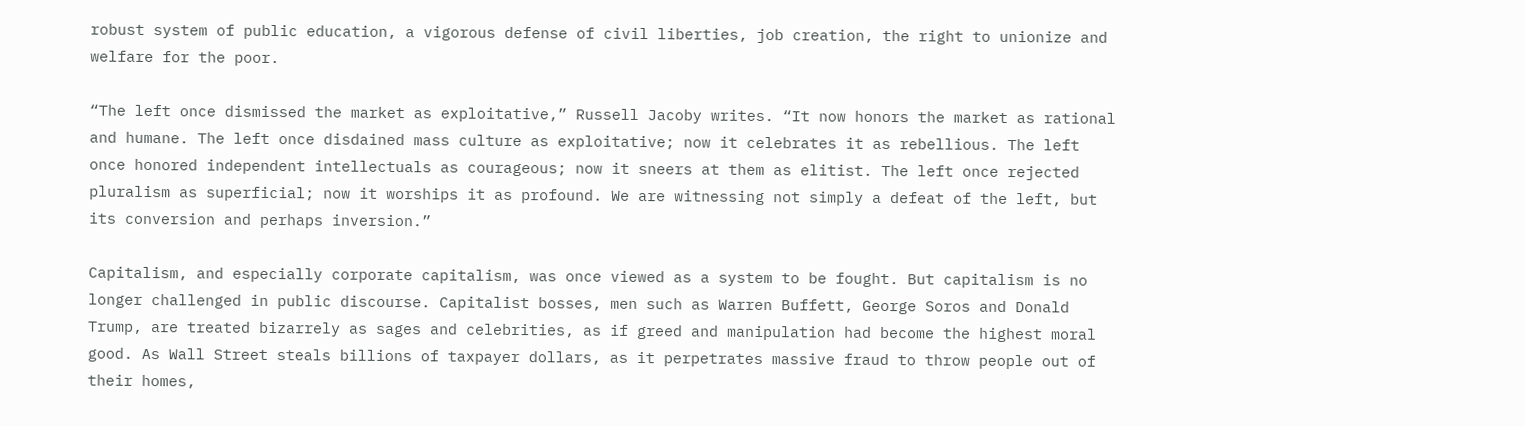robust system of public education, a vigorous defense of civil liberties, job creation, the right to unionize and welfare for the poor.

“The left once dismissed the market as exploitative,” Russell Jacoby writes. “It now honors the market as rational and humane. The left once disdained mass culture as exploitative; now it celebrates it as rebellious. The left once honored independent intellectuals as courageous; now it sneers at them as elitist. The left once rejected pluralism as superficial; now it worships it as profound. We are witnessing not simply a defeat of the left, but its conversion and perhaps inversion.”

Capitalism, and especially corporate capitalism, was once viewed as a system to be fought. But capitalism is no longer challenged in public discourse. Capitalist bosses, men such as Warren Buffett, George Soros and Donald Trump, are treated bizarrely as sages and celebrities, as if greed and manipulation had become the highest moral good. As Wall Street steals billions of taxpayer dollars, as it perpetrates massive fraud to throw people out of their homes,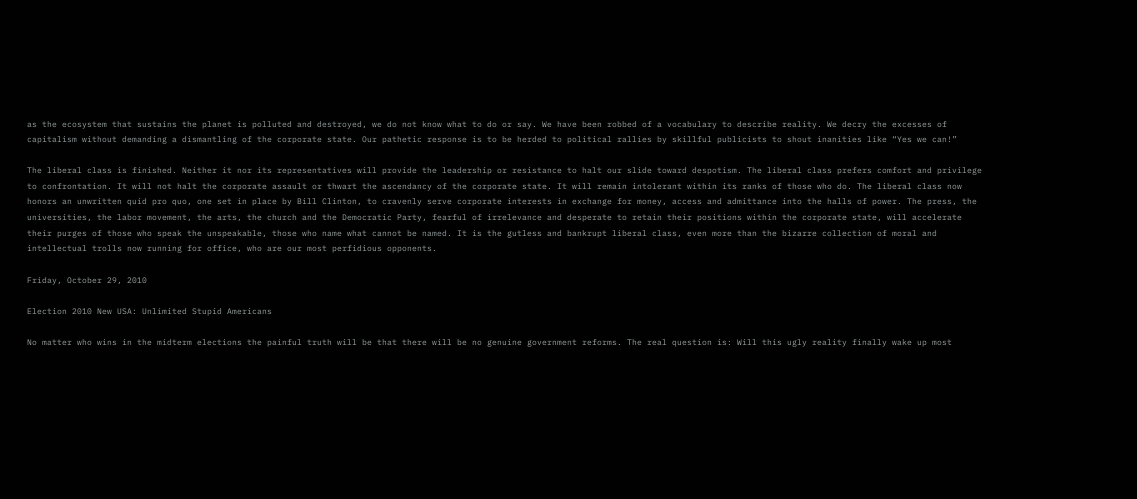as the ecosystem that sustains the planet is polluted and destroyed, we do not know what to do or say. We have been robbed of a vocabulary to describe reality. We decry the excesses of capitalism without demanding a dismantling of the corporate state. Our pathetic response is to be herded to political rallies by skillful publicists to shout inanities like “Yes we can!”

The liberal class is finished. Neither it nor its representatives will provide the leadership or resistance to halt our slide toward despotism. The liberal class prefers comfort and privilege to confrontation. It will not halt the corporate assault or thwart the ascendancy of the corporate state. It will remain intolerant within its ranks of those who do. The liberal class now honors an unwritten quid pro quo, one set in place by Bill Clinton, to cravenly serve corporate interests in exchange for money, access and admittance into the halls of power. The press, the universities, the labor movement, the arts, the church and the Democratic Party, fearful of irrelevance and desperate to retain their positions within the corporate state, will accelerate their purges of those who speak the unspeakable, those who name what cannot be named. It is the gutless and bankrupt liberal class, even more than the bizarre collection of moral and intellectual trolls now running for office, who are our most perfidious opponents.

Friday, October 29, 2010

Election 2010 New USA: Unlimited Stupid Americans

No matter who wins in the midterm elections the painful truth will be that there will be no genuine government reforms. The real question is: Will this ugly reality finally wake up most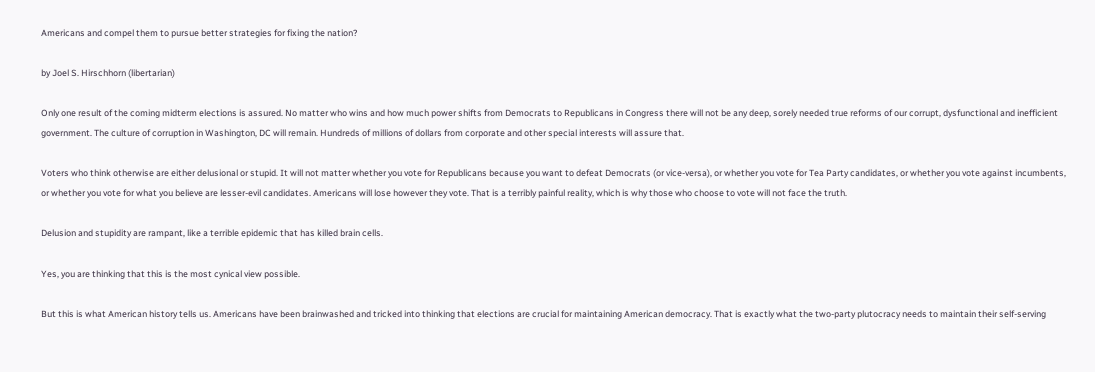Americans and compel them to pursue better strategies for fixing the nation?

by Joel S. Hirschhorn (libertarian)

Only one result of the coming midterm elections is assured. No matter who wins and how much power shifts from Democrats to Republicans in Congress there will not be any deep, sorely needed true reforms of our corrupt, dysfunctional and inefficient government. The culture of corruption in Washington, DC will remain. Hundreds of millions of dollars from corporate and other special interests will assure that.

Voters who think otherwise are either delusional or stupid. It will not matter whether you vote for Republicans because you want to defeat Democrats (or vice-versa), or whether you vote for Tea Party candidates, or whether you vote against incumbents, or whether you vote for what you believe are lesser-evil candidates. Americans will lose however they vote. That is a terribly painful reality, which is why those who choose to vote will not face the truth.

Delusion and stupidity are rampant, like a terrible epidemic that has killed brain cells.

Yes, you are thinking that this is the most cynical view possible.

But this is what American history tells us. Americans have been brainwashed and tricked into thinking that elections are crucial for maintaining American democracy. That is exactly what the two-party plutocracy needs to maintain their self-serving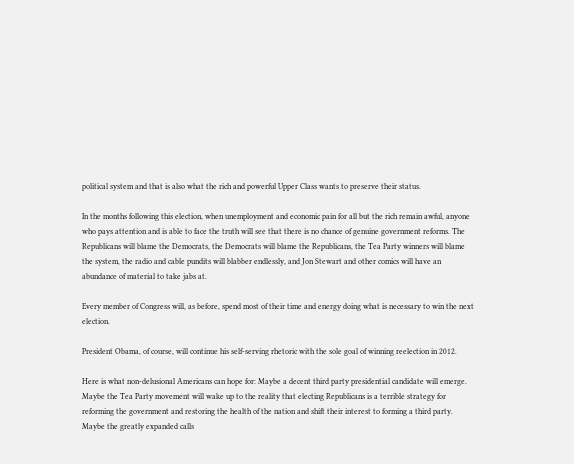political system and that is also what the rich and powerful Upper Class wants to preserve their status.

In the months following this election, when unemployment and economic pain for all but the rich remain awful, anyone who pays attention and is able to face the truth will see that there is no chance of genuine government reforms. The Republicans will blame the Democrats, the Democrats will blame the Republicans, the Tea Party winners will blame the system, the radio and cable pundits will blabber endlessly, and Jon Stewart and other comics will have an abundance of material to take jabs at.

Every member of Congress will, as before, spend most of their time and energy doing what is necessary to win the next election.

President Obama, of course, will continue his self-serving rhetoric with the sole goal of winning reelection in 2012.

Here is what non-delusional Americans can hope for: Maybe a decent third party presidential candidate will emerge. Maybe the Tea Party movement will wake up to the reality that electing Republicans is a terrible strategy for reforming the government and restoring the health of the nation and shift their interest to forming a third party. Maybe the greatly expanded calls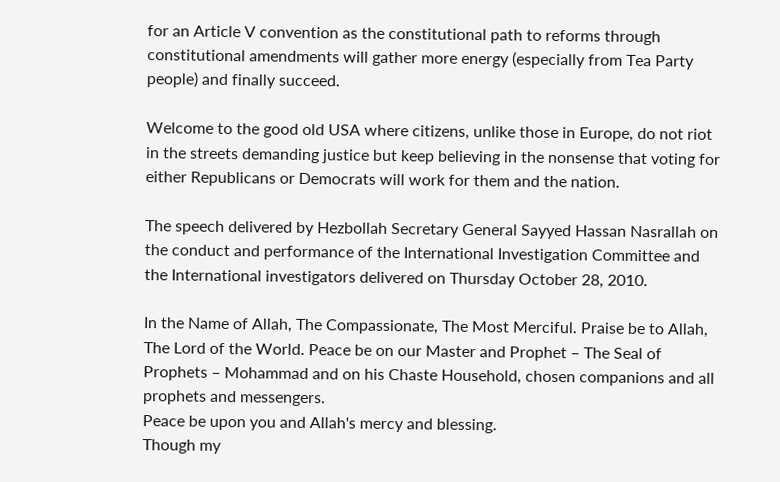for an Article V convention as the constitutional path to reforms through constitutional amendments will gather more energy (especially from Tea Party people) and finally succeed.

Welcome to the good old USA where citizens, unlike those in Europe, do not riot in the streets demanding justice but keep believing in the nonsense that voting for either Republicans or Democrats will work for them and the nation.

The speech delivered by Hezbollah Secretary General Sayyed Hassan Nasrallah on the conduct and performance of the International Investigation Committee and the International investigators delivered on Thursday October 28, 2010.

In the Name of Allah, The Compassionate, The Most Merciful. Praise be to Allah, The Lord of the World. Peace be on our Master and Prophet – The Seal of Prophets – Mohammad and on his Chaste Household, chosen companions and all prophets and messengers.
Peace be upon you and Allah's mercy and blessing.
Though my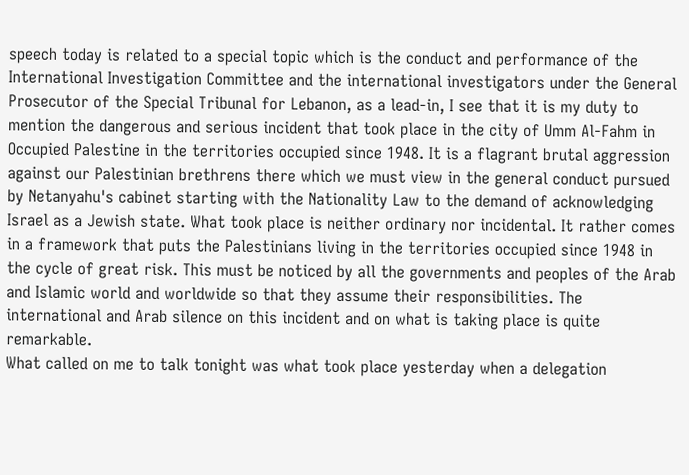speech today is related to a special topic which is the conduct and performance of the International Investigation Committee and the international investigators under the General Prosecutor of the Special Tribunal for Lebanon, as a lead-in, I see that it is my duty to mention the dangerous and serious incident that took place in the city of Umm Al-Fahm in Occupied Palestine in the territories occupied since 1948. It is a flagrant brutal aggression against our Palestinian brethrens there which we must view in the general conduct pursued by Netanyahu's cabinet starting with the Nationality Law to the demand of acknowledging Israel as a Jewish state. What took place is neither ordinary nor incidental. It rather comes in a framework that puts the Palestinians living in the territories occupied since 1948 in the cycle of great risk. This must be noticed by all the governments and peoples of the Arab and Islamic world and worldwide so that they assume their responsibilities. The international and Arab silence on this incident and on what is taking place is quite remarkable.
What called on me to talk tonight was what took place yesterday when a delegation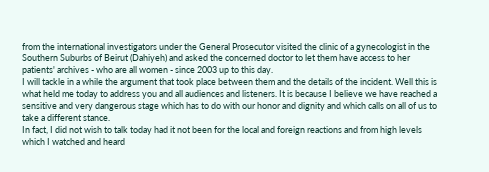from the international investigators under the General Prosecutor visited the clinic of a gynecologist in the Southern Suburbs of Beirut (Dahiyeh) and asked the concerned doctor to let them have access to her patients' archives - who are all women - since 2003 up to this day.
I will tackle in a while the argument that took place between them and the details of the incident. Well this is what held me today to address you and all audiences and listeners. It is because I believe we have reached a sensitive and very dangerous stage which has to do with our honor and dignity and which calls on all of us to take a different stance.
In fact, I did not wish to talk today had it not been for the local and foreign reactions and from high levels which I watched and heard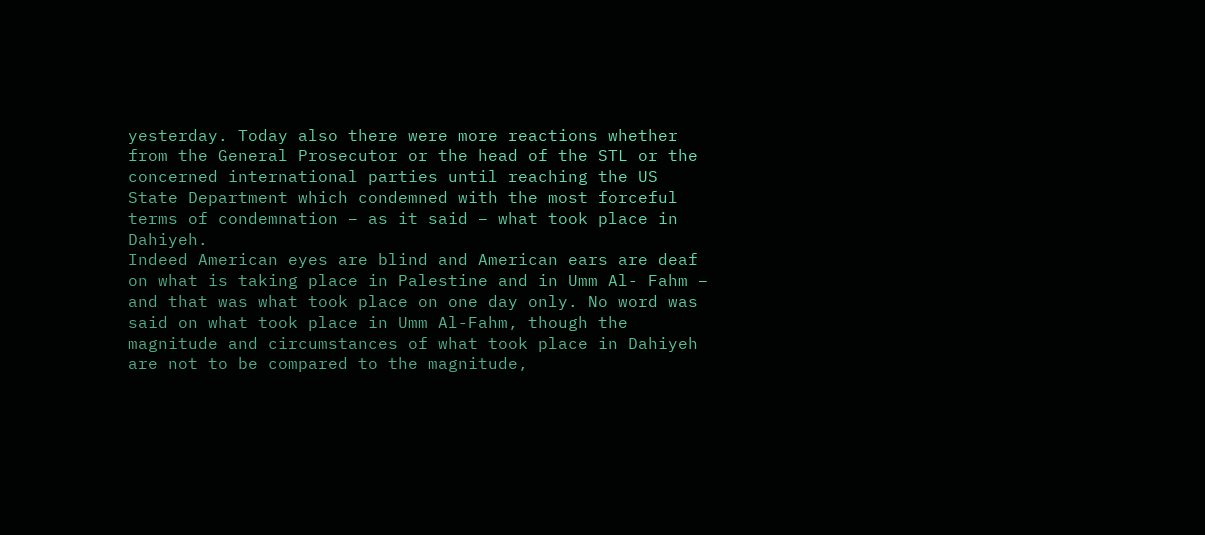yesterday. Today also there were more reactions whether from the General Prosecutor or the head of the STL or the concerned international parties until reaching the US State Department which condemned with the most forceful terms of condemnation – as it said – what took place in Dahiyeh.
Indeed American eyes are blind and American ears are deaf on what is taking place in Palestine and in Umm Al- Fahm – and that was what took place on one day only. No word was said on what took place in Umm Al-Fahm, though the magnitude and circumstances of what took place in Dahiyeh are not to be compared to the magnitude,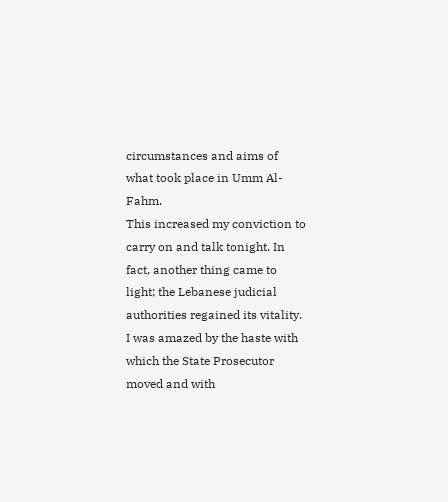circumstances and aims of what took place in Umm Al-Fahm.
This increased my conviction to carry on and talk tonight. In fact, another thing came to light; the Lebanese judicial authorities regained its vitality. I was amazed by the haste with which the State Prosecutor moved and with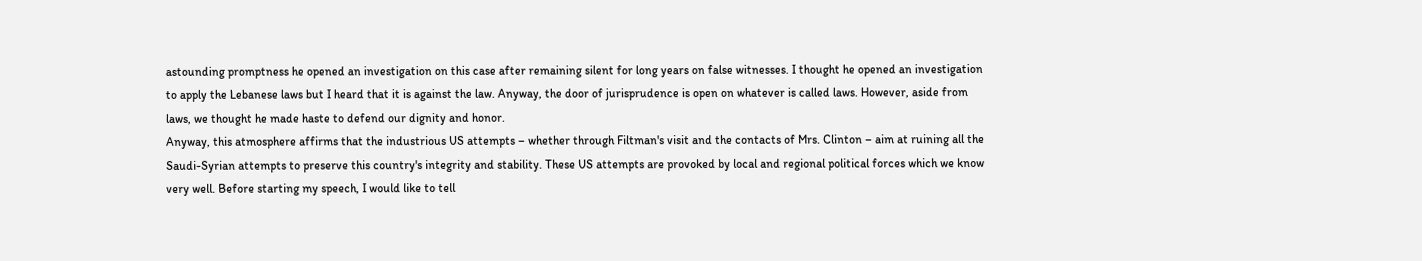astounding promptness he opened an investigation on this case after remaining silent for long years on false witnesses. I thought he opened an investigation to apply the Lebanese laws but I heard that it is against the law. Anyway, the door of jurisprudence is open on whatever is called laws. However, aside from laws, we thought he made haste to defend our dignity and honor.
Anyway, this atmosphere affirms that the industrious US attempts – whether through Filtman's visit and the contacts of Mrs. Clinton – aim at ruining all the Saudi-Syrian attempts to preserve this country's integrity and stability. These US attempts are provoked by local and regional political forces which we know very well. Before starting my speech, I would like to tell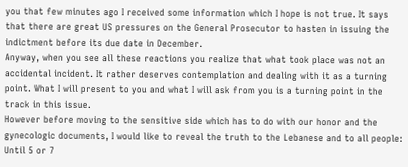you that few minutes ago I received some information which I hope is not true. It says that there are great US pressures on the General Prosecutor to hasten in issuing the indictment before its due date in December.
Anyway, when you see all these reactions you realize that what took place was not an accidental incident. It rather deserves contemplation and dealing with it as a turning point. What I will present to you and what I will ask from you is a turning point in the track in this issue.
However before moving to the sensitive side which has to do with our honor and the gynecologic documents, I would like to reveal the truth to the Lebanese and to all people: Until 5 or 7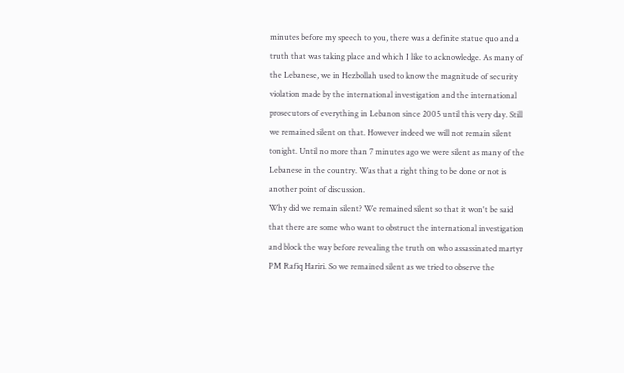minutes before my speech to you, there was a definite statue quo and a truth that was taking place and which I like to acknowledge. As many of the Lebanese, we in Hezbollah used to know the magnitude of security violation made by the international investigation and the international prosecutors of everything in Lebanon since 2005 until this very day. Still we remained silent on that. However indeed we will not remain silent tonight. Until no more than 7 minutes ago we were silent as many of the Lebanese in the country. Was that a right thing to be done or not is another point of discussion.
Why did we remain silent? We remained silent so that it won't be said that there are some who want to obstruct the international investigation and block the way before revealing the truth on who assassinated martyr PM Rafiq Hariri. So we remained silent as we tried to observe the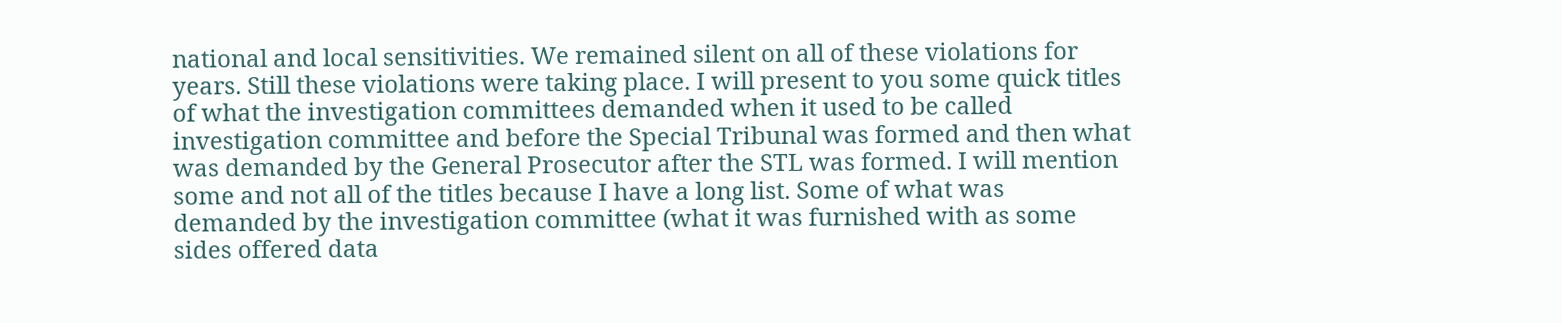national and local sensitivities. We remained silent on all of these violations for years. Still these violations were taking place. I will present to you some quick titles of what the investigation committees demanded when it used to be called investigation committee and before the Special Tribunal was formed and then what was demanded by the General Prosecutor after the STL was formed. I will mention some and not all of the titles because I have a long list. Some of what was demanded by the investigation committee (what it was furnished with as some sides offered data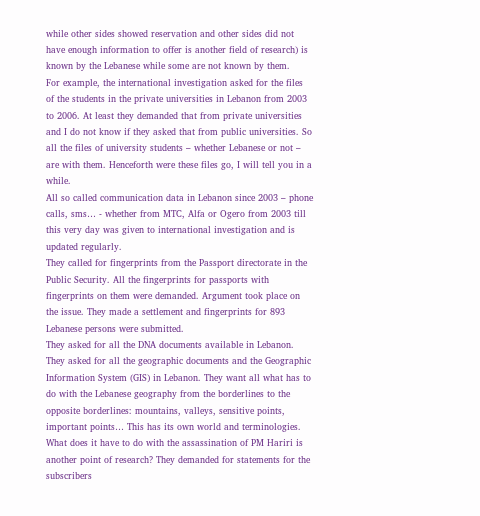while other sides showed reservation and other sides did not have enough information to offer is another field of research) is known by the Lebanese while some are not known by them.
For example, the international investigation asked for the files of the students in the private universities in Lebanon from 2003 to 2006. At least they demanded that from private universities and I do not know if they asked that from public universities. So all the files of university students – whether Lebanese or not – are with them. Henceforth were these files go, I will tell you in a while.
All so called communication data in Lebanon since 2003 – phone calls, sms… - whether from MTC, Alfa or Ogero from 2003 till this very day was given to international investigation and is updated regularly.
They called for fingerprints from the Passport directorate in the Public Security. All the fingerprints for passports with fingerprints on them were demanded. Argument took place on the issue. They made a settlement and fingerprints for 893 Lebanese persons were submitted.
They asked for all the DNA documents available in Lebanon. They asked for all the geographic documents and the Geographic Information System (GIS) in Lebanon. They want all what has to do with the Lebanese geography from the borderlines to the opposite borderlines: mountains, valleys, sensitive points, important points… This has its own world and terminologies. What does it have to do with the assassination of PM Hariri is another point of research? They demanded for statements for the subscribers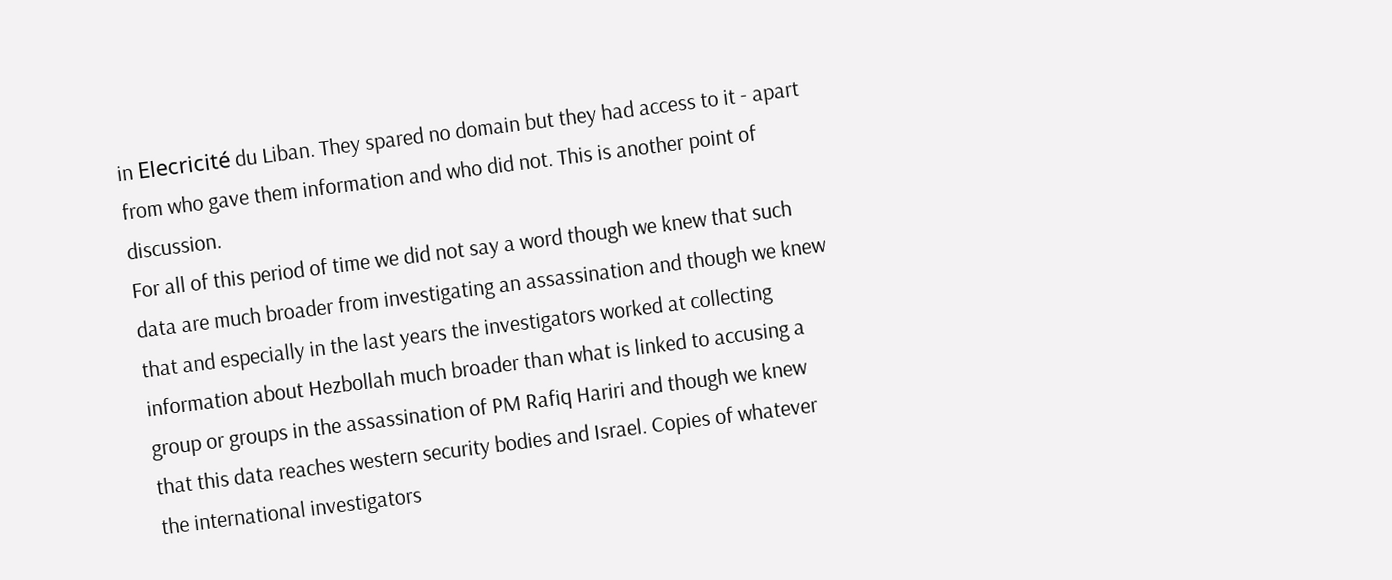in Elecricité du Liban. They spared no domain but they had access to it - apart from who gave them information and who did not. This is another point of discussion.
For all of this period of time we did not say a word though we knew that such data are much broader from investigating an assassination and though we knew that and especially in the last years the investigators worked at collecting information about Hezbollah much broader than what is linked to accusing a group or groups in the assassination of PM Rafiq Hariri and though we knew that this data reaches western security bodies and Israel. Copies of whatever the international investigators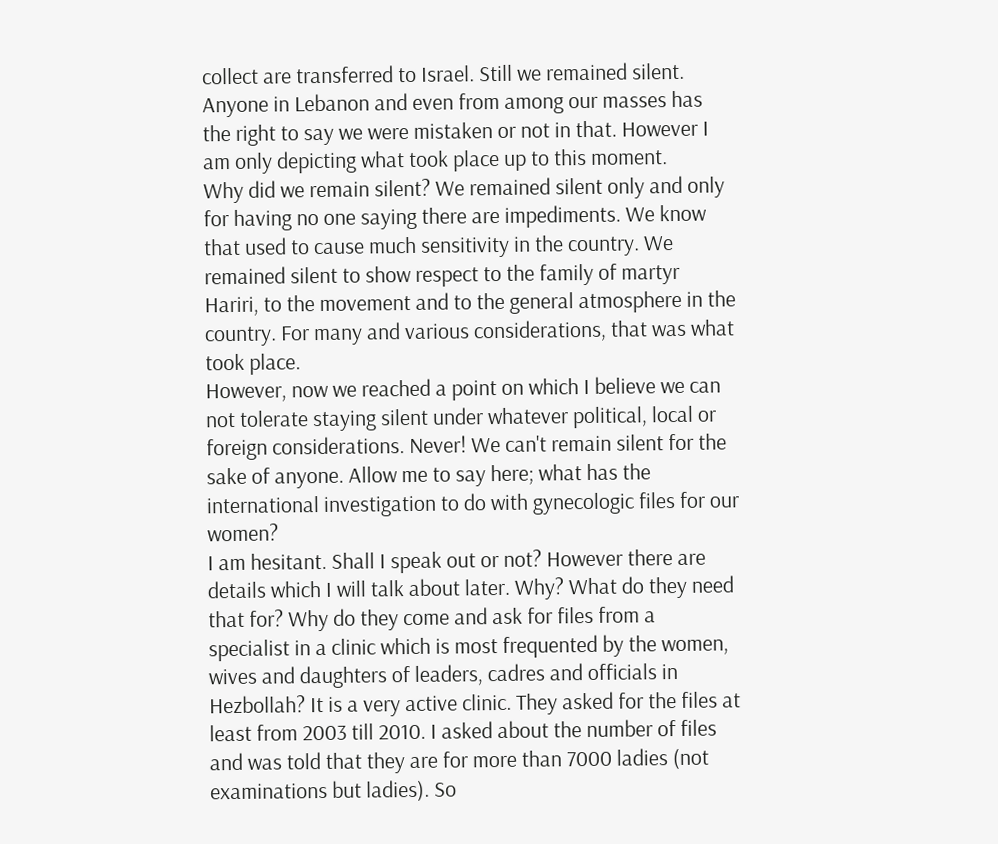collect are transferred to Israel. Still we remained silent. Anyone in Lebanon and even from among our masses has the right to say we were mistaken or not in that. However I am only depicting what took place up to this moment.
Why did we remain silent? We remained silent only and only for having no one saying there are impediments. We know that used to cause much sensitivity in the country. We remained silent to show respect to the family of martyr Hariri, to the movement and to the general atmosphere in the country. For many and various considerations, that was what took place.
However, now we reached a point on which I believe we can not tolerate staying silent under whatever political, local or foreign considerations. Never! We can't remain silent for the sake of anyone. Allow me to say here; what has the international investigation to do with gynecologic files for our women?
I am hesitant. Shall I speak out or not? However there are details which I will talk about later. Why? What do they need that for? Why do they come and ask for files from a specialist in a clinic which is most frequented by the women, wives and daughters of leaders, cadres and officials in Hezbollah? It is a very active clinic. They asked for the files at least from 2003 till 2010. I asked about the number of files and was told that they are for more than 7000 ladies (not examinations but ladies). So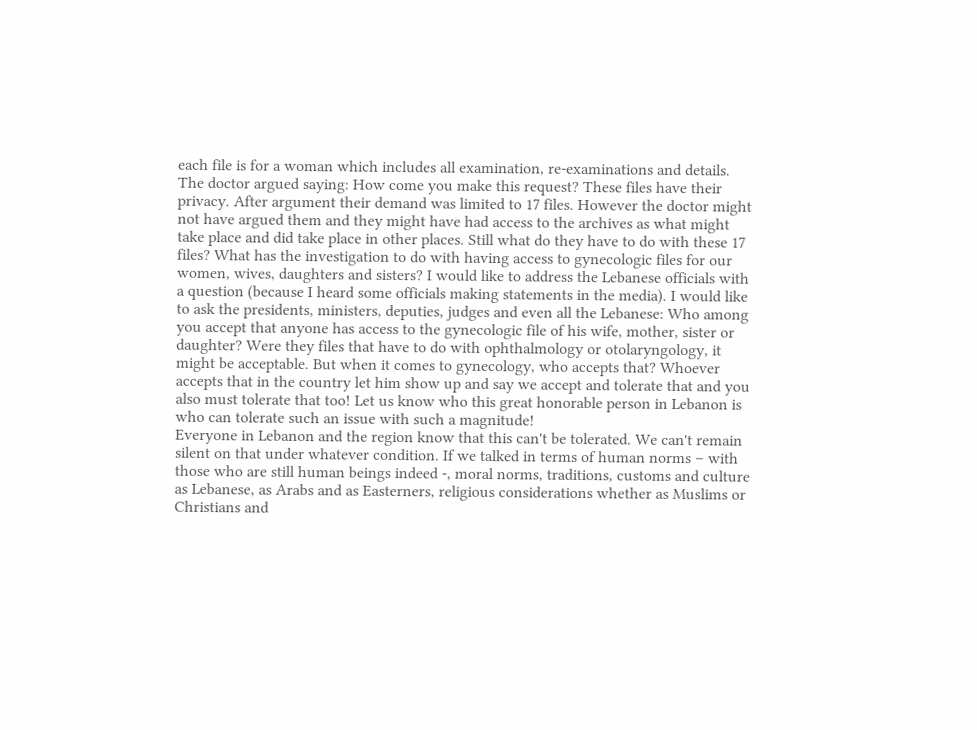each file is for a woman which includes all examination, re-examinations and details.
The doctor argued saying: How come you make this request? These files have their privacy. After argument their demand was limited to 17 files. However the doctor might not have argued them and they might have had access to the archives as what might take place and did take place in other places. Still what do they have to do with these 17 files? What has the investigation to do with having access to gynecologic files for our women, wives, daughters and sisters? I would like to address the Lebanese officials with a question (because I heard some officials making statements in the media). I would like to ask the presidents, ministers, deputies, judges and even all the Lebanese: Who among you accept that anyone has access to the gynecologic file of his wife, mother, sister or daughter? Were they files that have to do with ophthalmology or otolaryngology, it might be acceptable. But when it comes to gynecology, who accepts that? Whoever accepts that in the country let him show up and say we accept and tolerate that and you also must tolerate that too! Let us know who this great honorable person in Lebanon is who can tolerate such an issue with such a magnitude!
Everyone in Lebanon and the region know that this can't be tolerated. We can't remain silent on that under whatever condition. If we talked in terms of human norms – with those who are still human beings indeed -, moral norms, traditions, customs and culture as Lebanese, as Arabs and as Easterners, religious considerations whether as Muslims or Christians and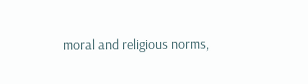moral and religious norms,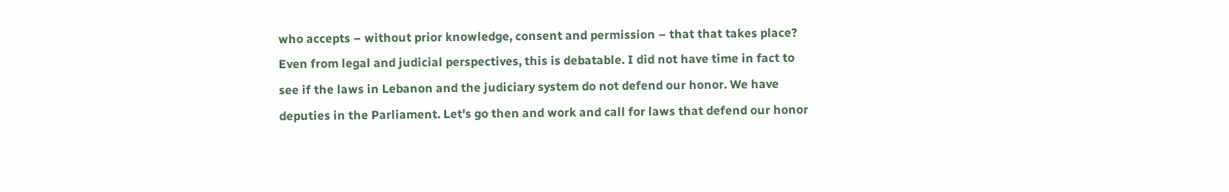who accepts – without prior knowledge, consent and permission – that that takes place? Even from legal and judicial perspectives, this is debatable. I did not have time in fact to see if the laws in Lebanon and the judiciary system do not defend our honor. We have deputies in the Parliament. Let's go then and work and call for laws that defend our honor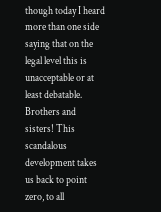though today I heard more than one side saying that on the legal level this is unacceptable or at least debatable.
Brothers and sisters! This scandalous development takes us back to point zero, to all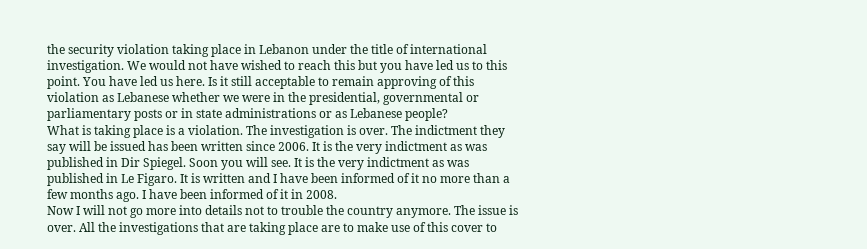the security violation taking place in Lebanon under the title of international investigation. We would not have wished to reach this but you have led us to this point. You have led us here. Is it still acceptable to remain approving of this violation as Lebanese whether we were in the presidential, governmental or parliamentary posts or in state administrations or as Lebanese people?
What is taking place is a violation. The investigation is over. The indictment they say will be issued has been written since 2006. It is the very indictment as was published in Dir Spiegel. Soon you will see. It is the very indictment as was published in Le Figaro. It is written and I have been informed of it no more than a few months ago. I have been informed of it in 2008.
Now I will not go more into details not to trouble the country anymore. The issue is over. All the investigations that are taking place are to make use of this cover to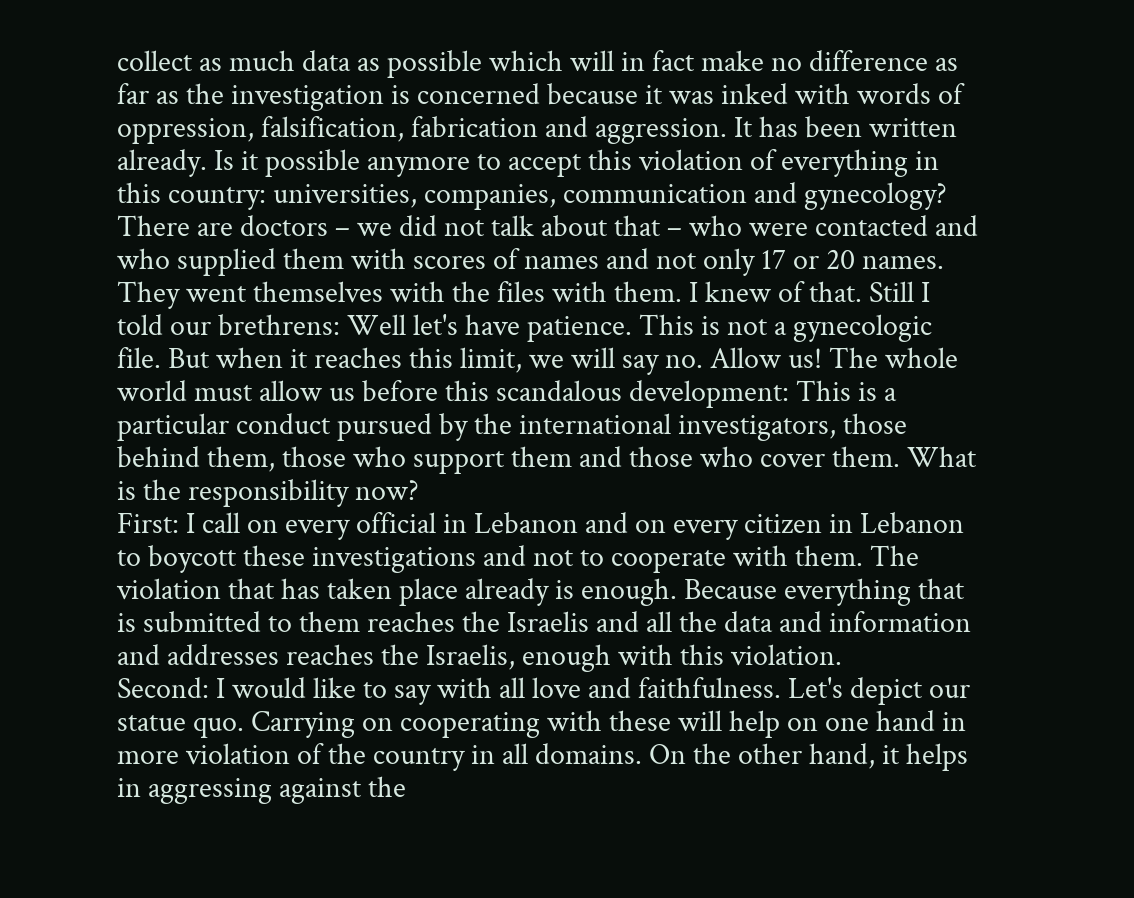collect as much data as possible which will in fact make no difference as far as the investigation is concerned because it was inked with words of oppression, falsification, fabrication and aggression. It has been written already. Is it possible anymore to accept this violation of everything in this country: universities, companies, communication and gynecology?
There are doctors – we did not talk about that – who were contacted and who supplied them with scores of names and not only 17 or 20 names. They went themselves with the files with them. I knew of that. Still I told our brethrens: Well let's have patience. This is not a gynecologic file. But when it reaches this limit, we will say no. Allow us! The whole world must allow us before this scandalous development: This is a particular conduct pursued by the international investigators, those behind them, those who support them and those who cover them. What is the responsibility now?
First: I call on every official in Lebanon and on every citizen in Lebanon to boycott these investigations and not to cooperate with them. The violation that has taken place already is enough. Because everything that is submitted to them reaches the Israelis and all the data and information and addresses reaches the Israelis, enough with this violation.
Second: I would like to say with all love and faithfulness. Let's depict our statue quo. Carrying on cooperating with these will help on one hand in more violation of the country in all domains. On the other hand, it helps in aggressing against the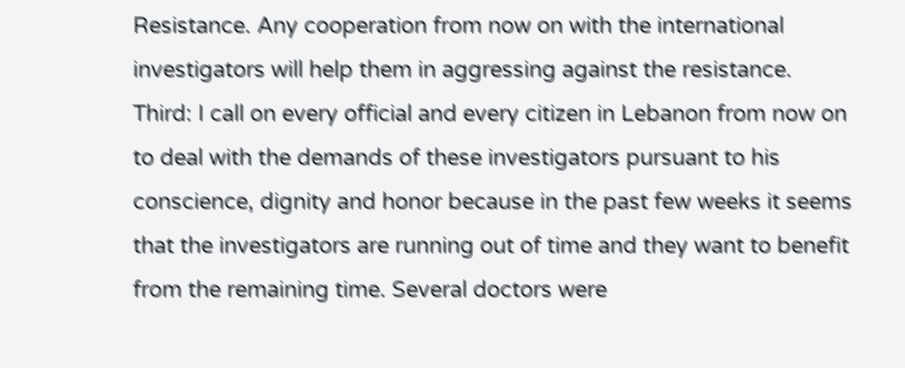Resistance. Any cooperation from now on with the international investigators will help them in aggressing against the resistance.
Third: I call on every official and every citizen in Lebanon from now on to deal with the demands of these investigators pursuant to his conscience, dignity and honor because in the past few weeks it seems that the investigators are running out of time and they want to benefit from the remaining time. Several doctors were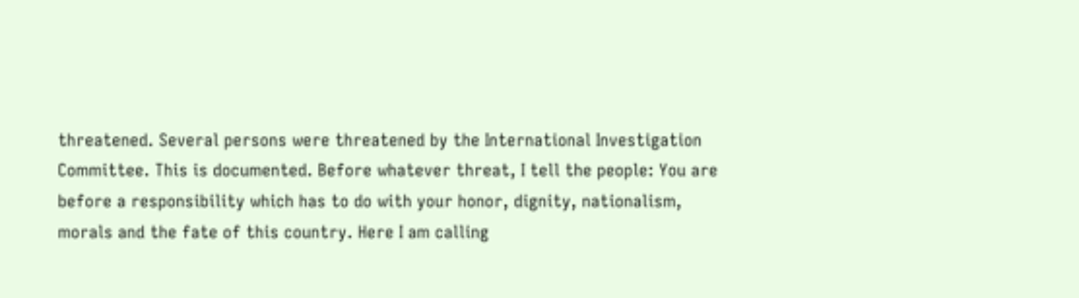threatened. Several persons were threatened by the International Investigation Committee. This is documented. Before whatever threat, I tell the people: You are before a responsibility which has to do with your honor, dignity, nationalism, morals and the fate of this country. Here I am calling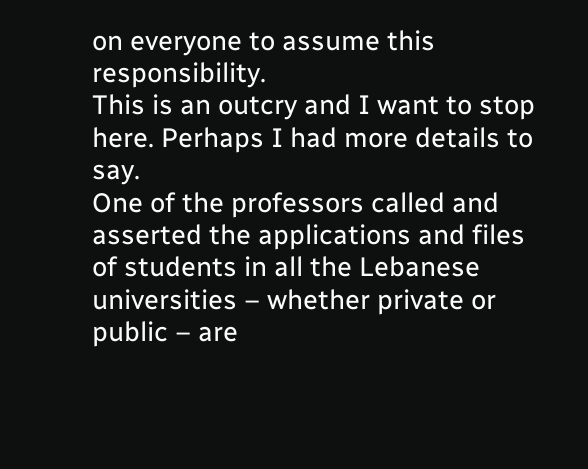on everyone to assume this responsibility.
This is an outcry and I want to stop here. Perhaps I had more details to say.
One of the professors called and asserted the applications and files of students in all the Lebanese universities – whether private or public – are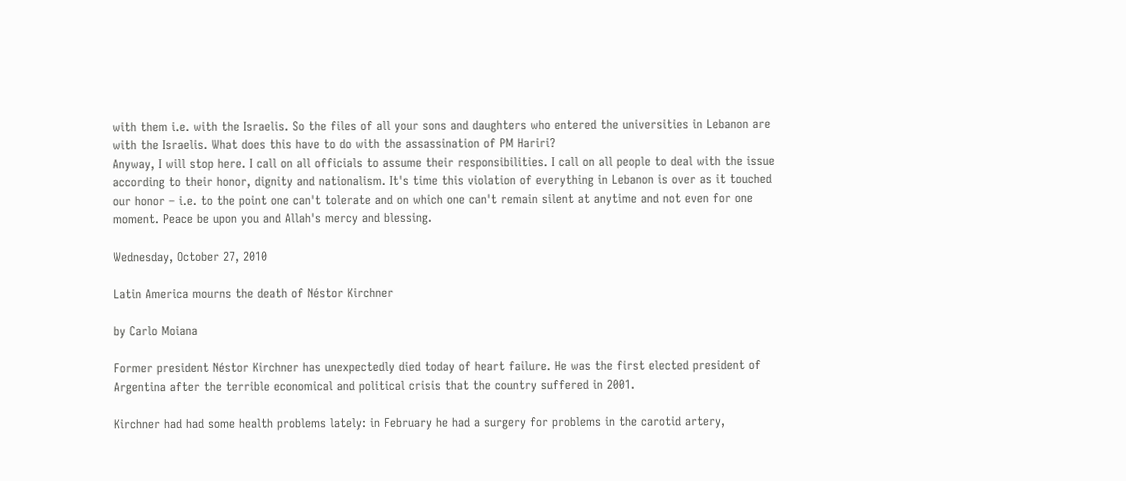with them i.e. with the Israelis. So the files of all your sons and daughters who entered the universities in Lebanon are with the Israelis. What does this have to do with the assassination of PM Hariri?
Anyway, I will stop here. I call on all officials to assume their responsibilities. I call on all people to deal with the issue according to their honor, dignity and nationalism. It's time this violation of everything in Lebanon is over as it touched our honor – i.e. to the point one can't tolerate and on which one can't remain silent at anytime and not even for one moment. Peace be upon you and Allah's mercy and blessing.

Wednesday, October 27, 2010

Latin America mourns the death of Néstor Kirchner

by Carlo Moiana

Former president Néstor Kirchner has unexpectedly died today of heart failure. He was the first elected president of Argentina after the terrible economical and political crisis that the country suffered in 2001.

Kirchner had had some health problems lately: in February he had a surgery for problems in the carotid artery,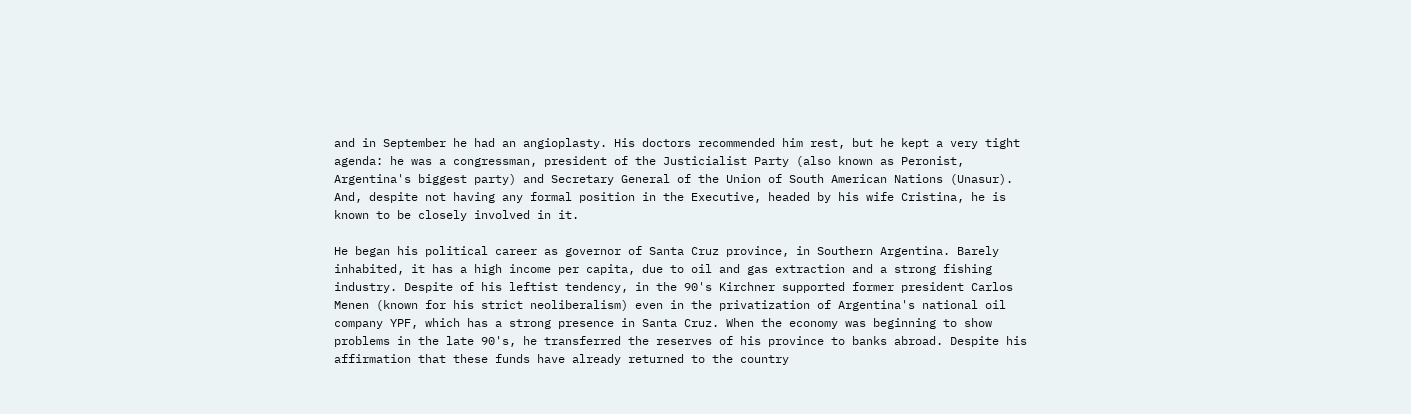and in September he had an angioplasty. His doctors recommended him rest, but he kept a very tight agenda: he was a congressman, president of the Justicialist Party (also known as Peronist, Argentina's biggest party) and Secretary General of the Union of South American Nations (Unasur). And, despite not having any formal position in the Executive, headed by his wife Cristina, he is known to be closely involved in it.

He began his political career as governor of Santa Cruz province, in Southern Argentina. Barely inhabited, it has a high income per capita, due to oil and gas extraction and a strong fishing industry. Despite of his leftist tendency, in the 90's Kirchner supported former president Carlos Menen (known for his strict neoliberalism) even in the privatization of Argentina's national oil company YPF, which has a strong presence in Santa Cruz. When the economy was beginning to show problems in the late 90's, he transferred the reserves of his province to banks abroad. Despite his affirmation that these funds have already returned to the country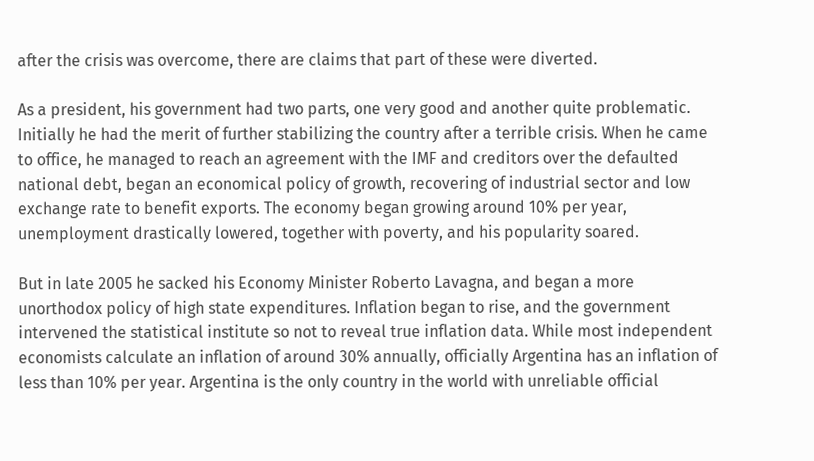after the crisis was overcome, there are claims that part of these were diverted.

As a president, his government had two parts, one very good and another quite problematic. Initially he had the merit of further stabilizing the country after a terrible crisis. When he came to office, he managed to reach an agreement with the IMF and creditors over the defaulted national debt, began an economical policy of growth, recovering of industrial sector and low exchange rate to benefit exports. The economy began growing around 10% per year, unemployment drastically lowered, together with poverty, and his popularity soared.

But in late 2005 he sacked his Economy Minister Roberto Lavagna, and began a more unorthodox policy of high state expenditures. Inflation began to rise, and the government intervened the statistical institute so not to reveal true inflation data. While most independent economists calculate an inflation of around 30% annually, officially Argentina has an inflation of less than 10% per year. Argentina is the only country in the world with unreliable official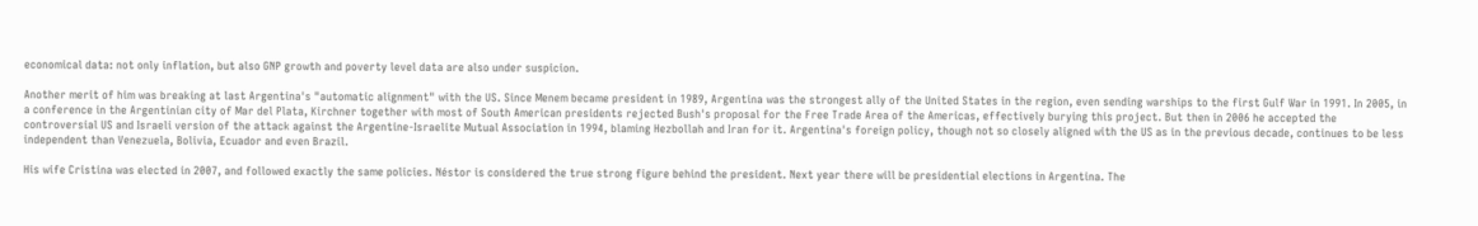economical data: not only inflation, but also GNP growth and poverty level data are also under suspicion.

Another merit of him was breaking at last Argentina's "automatic alignment" with the US. Since Menem became president in 1989, Argentina was the strongest ally of the United States in the region, even sending warships to the first Gulf War in 1991. In 2005, in a conference in the Argentinian city of Mar del Plata, Kirchner together with most of South American presidents rejected Bush's proposal for the Free Trade Area of the Americas, effectively burying this project. But then in 2006 he accepted the controversial US and Israeli version of the attack against the Argentine-Israelite Mutual Association in 1994, blaming Hezbollah and Iran for it. Argentina's foreign policy, though not so closely aligned with the US as in the previous decade, continues to be less independent than Venezuela, Bolivia, Ecuador and even Brazil.

His wife Cristina was elected in 2007, and followed exactly the same policies. Néstor is considered the true strong figure behind the president. Next year there will be presidential elections in Argentina. The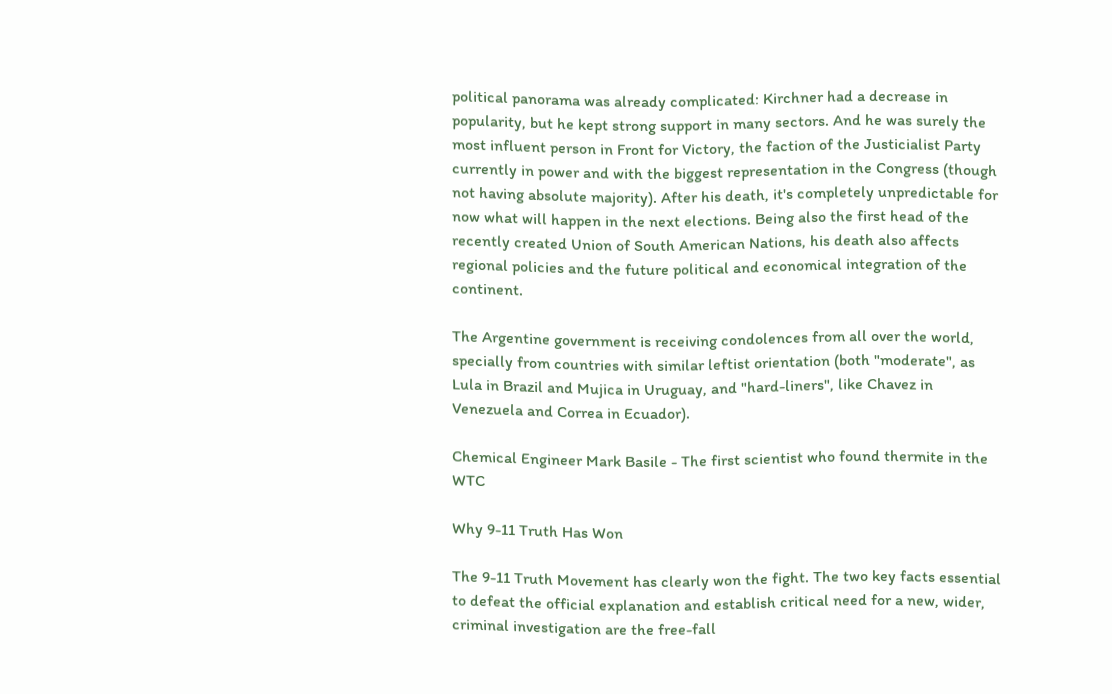political panorama was already complicated: Kirchner had a decrease in popularity, but he kept strong support in many sectors. And he was surely the most influent person in Front for Victory, the faction of the Justicialist Party currently in power and with the biggest representation in the Congress (though not having absolute majority). After his death, it's completely unpredictable for now what will happen in the next elections. Being also the first head of the recently created Union of South American Nations, his death also affects regional policies and the future political and economical integration of the continent.

The Argentine government is receiving condolences from all over the world, specially from countries with similar leftist orientation (both "moderate", as Lula in Brazil and Mujica in Uruguay, and "hard-liners", like Chavez in Venezuela and Correa in Ecuador).

Chemical Engineer Mark Basile - The first scientist who found thermite in the WTC

Why 9-11 Truth Has Won

The 9-11 Truth Movement has clearly won the fight. The two key facts essential to defeat the official explanation and establish critical need for a new, wider, criminal investigation are the free-fall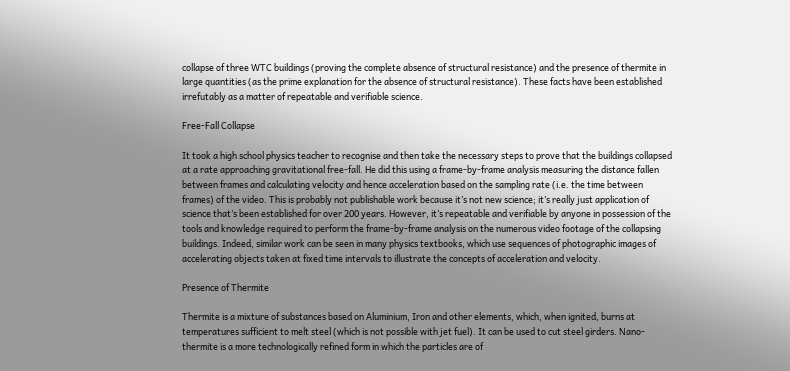collapse of three WTC buildings (proving the complete absence of structural resistance) and the presence of thermite in large quantities (as the prime explanation for the absence of structural resistance). These facts have been established irrefutably as a matter of repeatable and verifiable science.

Free-Fall Collapse

It took a high school physics teacher to recognise and then take the necessary steps to prove that the buildings collapsed at a rate approaching gravitational free-fall. He did this using a frame-by-frame analysis measuring the distance fallen between frames and calculating velocity and hence acceleration based on the sampling rate (i.e. the time between frames) of the video. This is probably not publishable work because it’s not new science; it’s really just application of science that’s been established for over 200 years. However, it’s repeatable and verifiable by anyone in possession of the tools and knowledge required to perform the frame-by-frame analysis on the numerous video footage of the collapsing buildings. Indeed, similar work can be seen in many physics textbooks, which use sequences of photographic images of accelerating objects taken at fixed time intervals to illustrate the concepts of acceleration and velocity.

Presence of Thermite

Thermite is a mixture of substances based on Aluminium, Iron and other elements, which, when ignited, burns at temperatures sufficient to melt steel (which is not possible with jet fuel). It can be used to cut steel girders. Nano-thermite is a more technologically refined form in which the particles are of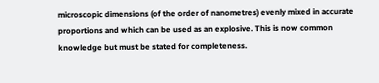microscopic dimensions (of the order of nanometres) evenly mixed in accurate proportions and which can be used as an explosive. This is now common knowledge but must be stated for completeness.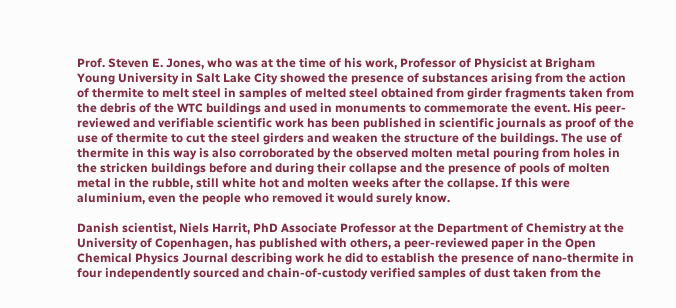Prof. Steven E. Jones, who was at the time of his work, Professor of Physicist at Brigham Young University in Salt Lake City showed the presence of substances arising from the action of thermite to melt steel in samples of melted steel obtained from girder fragments taken from the debris of the WTC buildings and used in monuments to commemorate the event. His peer-reviewed and verifiable scientific work has been published in scientific journals as proof of the use of thermite to cut the steel girders and weaken the structure of the buildings. The use of thermite in this way is also corroborated by the observed molten metal pouring from holes in the stricken buildings before and during their collapse and the presence of pools of molten metal in the rubble, still white hot and molten weeks after the collapse. If this were aluminium, even the people who removed it would surely know.

Danish scientist, Niels Harrit, PhD Associate Professor at the Department of Chemistry at the University of Copenhagen, has published with others, a peer-reviewed paper in the Open Chemical Physics Journal describing work he did to establish the presence of nano-thermite in four independently sourced and chain-of-custody verified samples of dust taken from the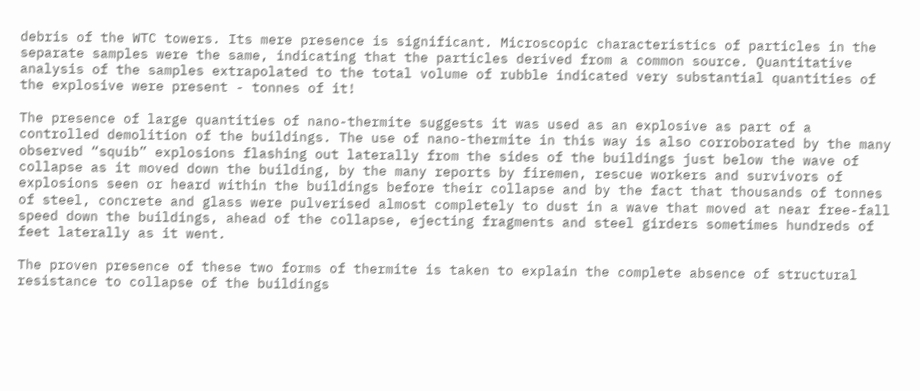debris of the WTC towers. Its mere presence is significant. Microscopic characteristics of particles in the separate samples were the same, indicating that the particles derived from a common source. Quantitative analysis of the samples extrapolated to the total volume of rubble indicated very substantial quantities of the explosive were present - tonnes of it!

The presence of large quantities of nano-thermite suggests it was used as an explosive as part of a controlled demolition of the buildings. The use of nano-thermite in this way is also corroborated by the many observed “squib” explosions flashing out laterally from the sides of the buildings just below the wave of collapse as it moved down the building, by the many reports by firemen, rescue workers and survivors of explosions seen or heard within the buildings before their collapse and by the fact that thousands of tonnes of steel, concrete and glass were pulverised almost completely to dust in a wave that moved at near free-fall speed down the buildings, ahead of the collapse, ejecting fragments and steel girders sometimes hundreds of feet laterally as it went.

The proven presence of these two forms of thermite is taken to explain the complete absence of structural resistance to collapse of the buildings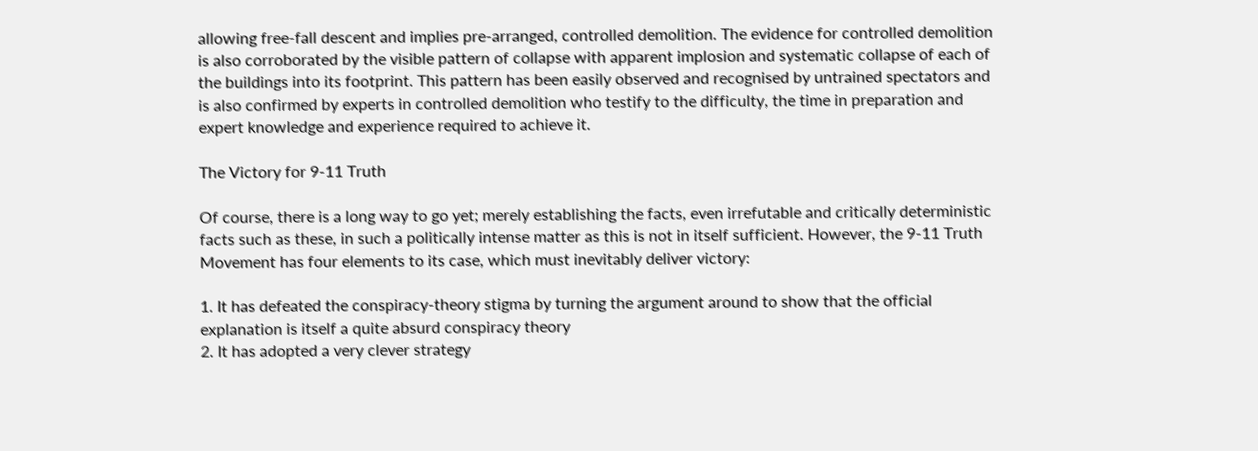allowing free-fall descent and implies pre-arranged, controlled demolition. The evidence for controlled demolition is also corroborated by the visible pattern of collapse with apparent implosion and systematic collapse of each of the buildings into its footprint. This pattern has been easily observed and recognised by untrained spectators and is also confirmed by experts in controlled demolition who testify to the difficulty, the time in preparation and expert knowledge and experience required to achieve it.

The Victory for 9-11 Truth

Of course, there is a long way to go yet; merely establishing the facts, even irrefutable and critically deterministic facts such as these, in such a politically intense matter as this is not in itself sufficient. However, the 9-11 Truth Movement has four elements to its case, which must inevitably deliver victory:

1. It has defeated the conspiracy-theory stigma by turning the argument around to show that the official explanation is itself a quite absurd conspiracy theory
2. It has adopted a very clever strategy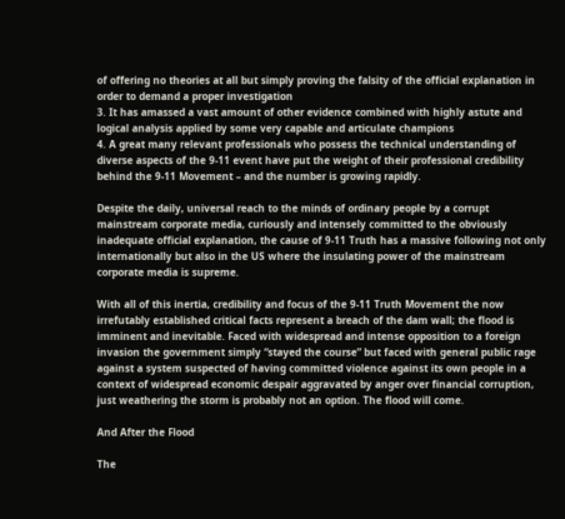of offering no theories at all but simply proving the falsity of the official explanation in order to demand a proper investigation
3. It has amassed a vast amount of other evidence combined with highly astute and logical analysis applied by some very capable and articulate champions
4. A great many relevant professionals who possess the technical understanding of diverse aspects of the 9-11 event have put the weight of their professional credibility behind the 9-11 Movement – and the number is growing rapidly.

Despite the daily, universal reach to the minds of ordinary people by a corrupt mainstream corporate media, curiously and intensely committed to the obviously inadequate official explanation, the cause of 9-11 Truth has a massive following not only internationally but also in the US where the insulating power of the mainstream corporate media is supreme.

With all of this inertia, credibility and focus of the 9-11 Truth Movement the now irrefutably established critical facts represent a breach of the dam wall; the flood is imminent and inevitable. Faced with widespread and intense opposition to a foreign invasion the government simply “stayed the course” but faced with general public rage against a system suspected of having committed violence against its own people in a context of widespread economic despair aggravated by anger over financial corruption, just weathering the storm is probably not an option. The flood will come.

And After the Flood

The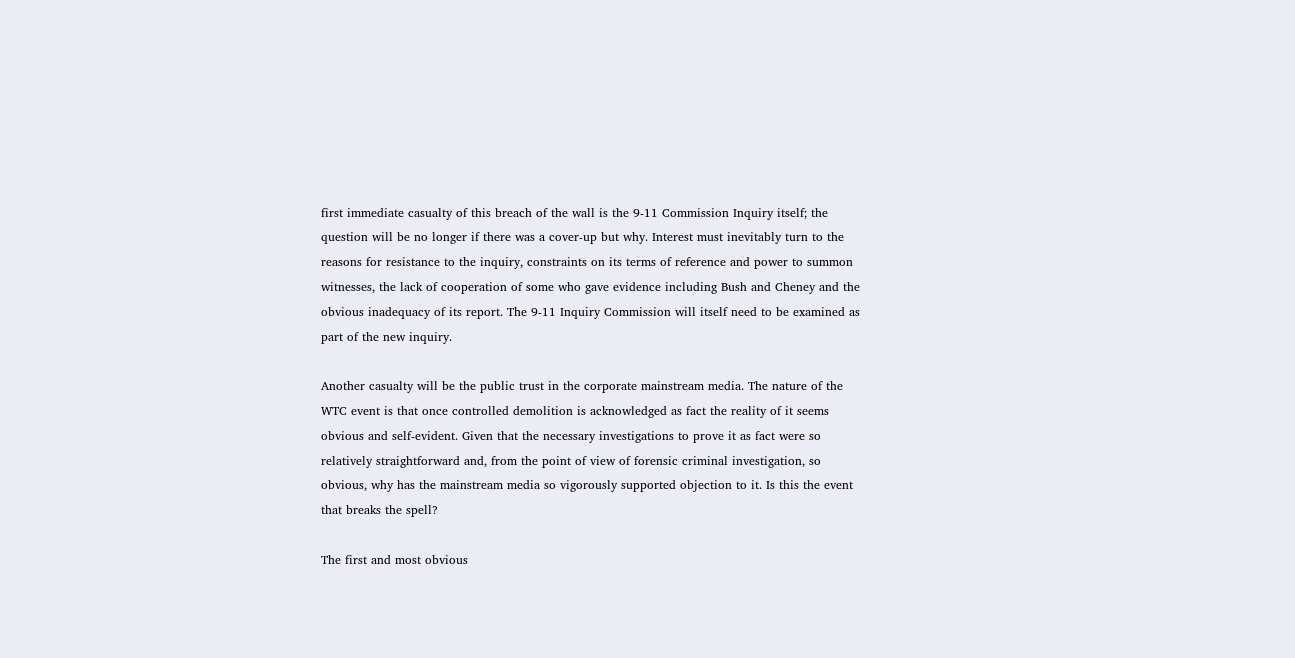first immediate casualty of this breach of the wall is the 9-11 Commission Inquiry itself; the question will be no longer if there was a cover-up but why. Interest must inevitably turn to the reasons for resistance to the inquiry, constraints on its terms of reference and power to summon witnesses, the lack of cooperation of some who gave evidence including Bush and Cheney and the obvious inadequacy of its report. The 9-11 Inquiry Commission will itself need to be examined as part of the new inquiry.

Another casualty will be the public trust in the corporate mainstream media. The nature of the WTC event is that once controlled demolition is acknowledged as fact the reality of it seems obvious and self-evident. Given that the necessary investigations to prove it as fact were so relatively straightforward and, from the point of view of forensic criminal investigation, so obvious, why has the mainstream media so vigorously supported objection to it. Is this the event that breaks the spell?

The first and most obvious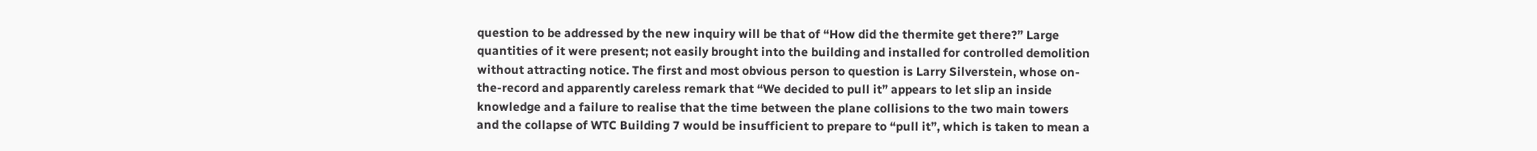question to be addressed by the new inquiry will be that of “How did the thermite get there?” Large quantities of it were present; not easily brought into the building and installed for controlled demolition without attracting notice. The first and most obvious person to question is Larry Silverstein, whose on-the-record and apparently careless remark that “We decided to pull it” appears to let slip an inside knowledge and a failure to realise that the time between the plane collisions to the two main towers and the collapse of WTC Building 7 would be insufficient to prepare to “pull it”, which is taken to mean a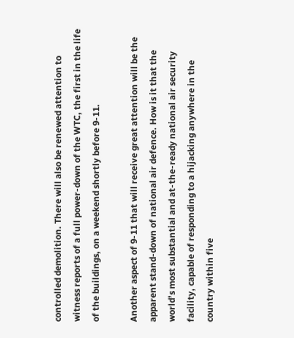controlled demolition. There will also be renewed attention to witness reports of a full power-down of the WTC, the first in the life of the buildings, on a weekend shortly before 9-11.

Another aspect of 9-11 that will receive great attention will be the apparent stand-down of national air defence. How is it that the world’s most substantial and at-the-ready national air security facility, capable of responding to a hijacking anywhere in the country within five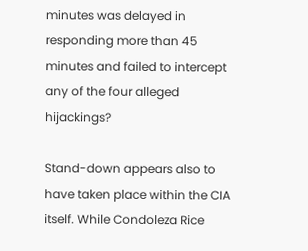minutes was delayed in responding more than 45 minutes and failed to intercept any of the four alleged hijackings?

Stand-down appears also to have taken place within the CIA itself. While Condoleza Rice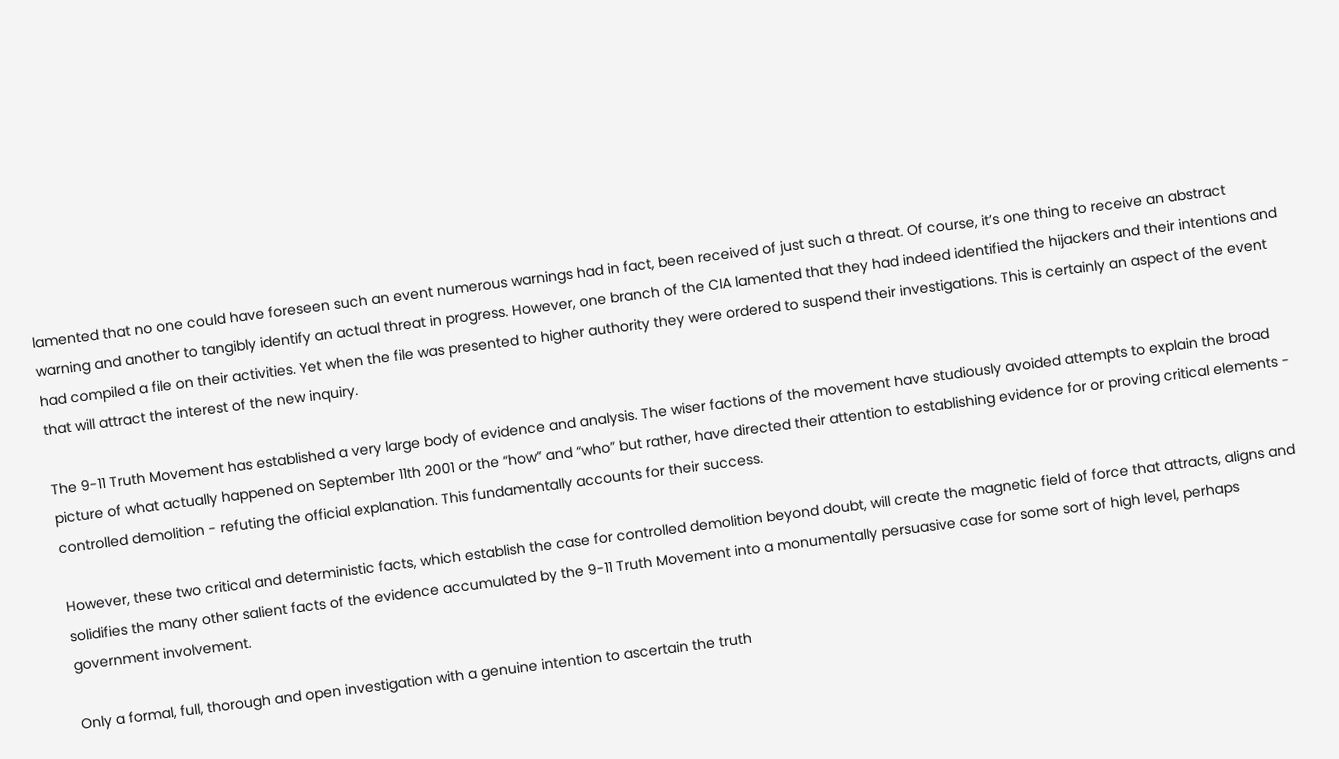lamented that no one could have foreseen such an event numerous warnings had in fact, been received of just such a threat. Of course, it’s one thing to receive an abstract warning and another to tangibly identify an actual threat in progress. However, one branch of the CIA lamented that they had indeed identified the hijackers and their intentions and had compiled a file on their activities. Yet when the file was presented to higher authority they were ordered to suspend their investigations. This is certainly an aspect of the event that will attract the interest of the new inquiry.

The 9-11 Truth Movement has established a very large body of evidence and analysis. The wiser factions of the movement have studiously avoided attempts to explain the broad picture of what actually happened on September 11th 2001 or the “how” and “who” but rather, have directed their attention to establishing evidence for or proving critical elements - controlled demolition - refuting the official explanation. This fundamentally accounts for their success.

However, these two critical and deterministic facts, which establish the case for controlled demolition beyond doubt, will create the magnetic field of force that attracts, aligns and solidifies the many other salient facts of the evidence accumulated by the 9-11 Truth Movement into a monumentally persuasive case for some sort of high level, perhaps government involvement.

Only a formal, full, thorough and open investigation with a genuine intention to ascertain the truth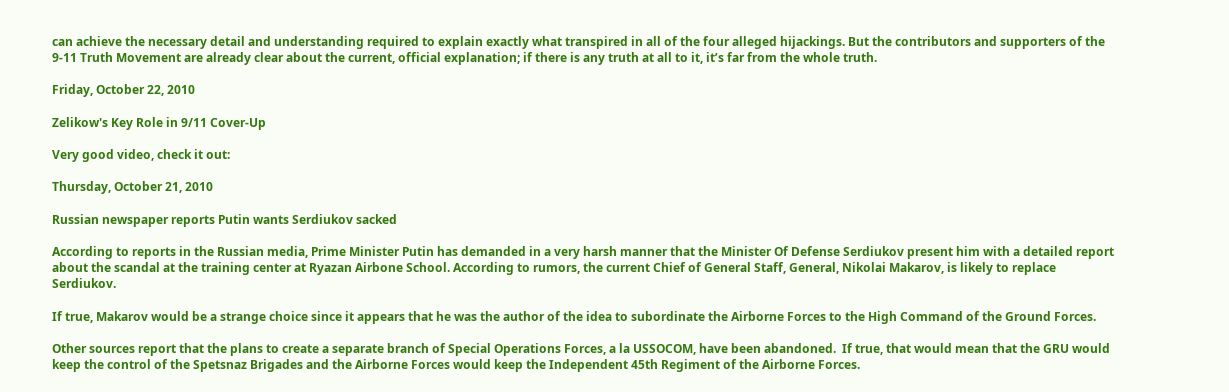can achieve the necessary detail and understanding required to explain exactly what transpired in all of the four alleged hijackings. But the contributors and supporters of the 9-11 Truth Movement are already clear about the current, official explanation; if there is any truth at all to it, it’s far from the whole truth.

Friday, October 22, 2010

Zelikow's Key Role in 9/11 Cover-Up

Very good video, check it out:

Thursday, October 21, 2010

Russian newspaper reports Putin wants Serdiukov sacked

According to reports in the Russian media, Prime Minister Putin has demanded in a very harsh manner that the Minister Of Defense Serdiukov present him with a detailed report about the scandal at the training center at Ryazan Airbone School. According to rumors, the current Chief of General Staff, General, Nikolai Makarov, is likely to replace Serdiukov.

If true, Makarov would be a strange choice since it appears that he was the author of the idea to subordinate the Airborne Forces to the High Command of the Ground Forces.

Other sources report that the plans to create a separate branch of Special Operations Forces, a la USSOCOM, have been abandoned.  If true, that would mean that the GRU would keep the control of the Spetsnaz Brigades and the Airborne Forces would keep the Independent 45th Regiment of the Airborne Forces.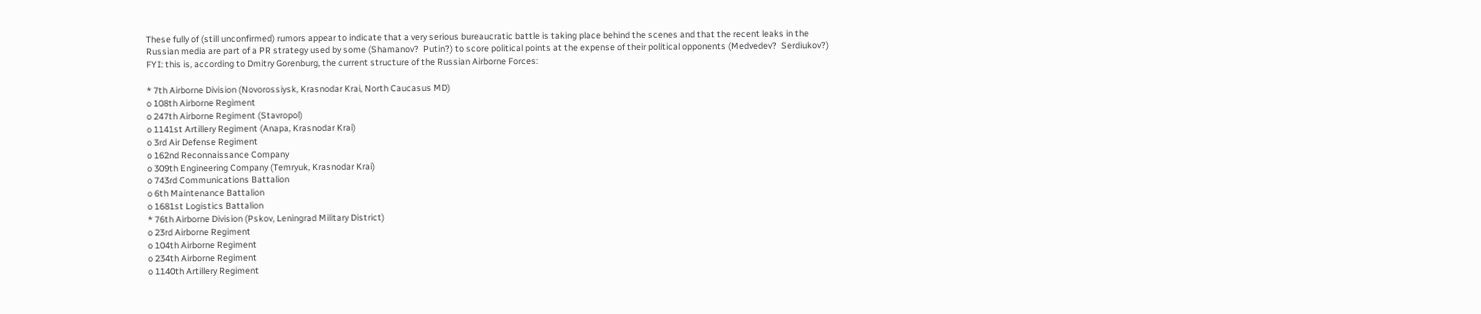These fully of (still unconfirmed) rumors appear to indicate that a very serious bureaucratic battle is taking place behind the scenes and that the recent leaks in the Russian media are part of a PR strategy used by some (Shamanov?  Putin?) to score political points at the expense of their political opponents (Medvedev?  Serdiukov?)
FYI: this is, according to Dmitry Gorenburg, the current structure of the Russian Airborne Forces:

* 7th Airborne Division (Novorossiysk, Krasnodar Krai, North Caucasus MD)
o 108th Airborne Regiment
o 247th Airborne Regiment (Stavropol)
o 1141st Artillery Regiment (Anapa, Krasnodar Krai)
o 3rd Air Defense Regiment
o 162nd Reconnaissance Company
o 309th Engineering Company (Temryuk, Krasnodar Krai)
o 743rd Communications Battalion
o 6th Maintenance Battalion
o 1681st Logistics Battalion
* 76th Airborne Division (Pskov, Leningrad Military District)
o 23rd Airborne Regiment
o 104th Airborne Regiment
o 234th Airborne Regiment
o 1140th Artillery Regiment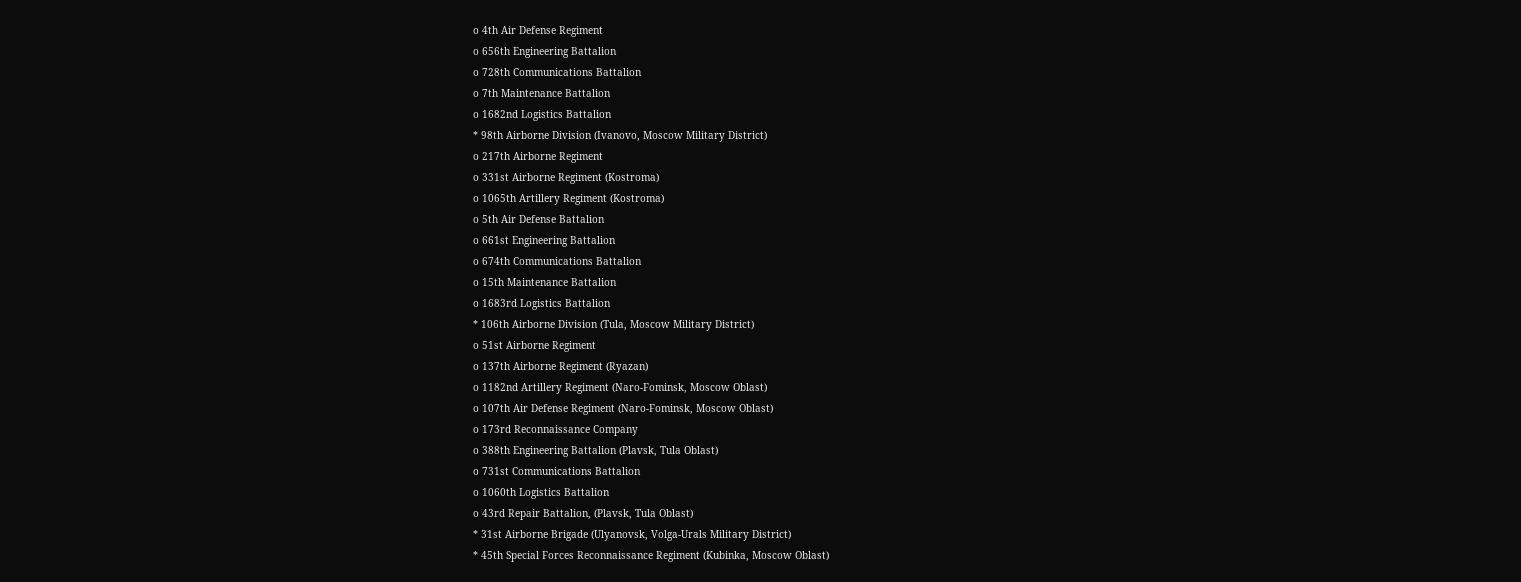o 4th Air Defense Regiment
o 656th Engineering Battalion
o 728th Communications Battalion
o 7th Maintenance Battalion
o 1682nd Logistics Battalion
* 98th Airborne Division (Ivanovo, Moscow Military District)
o 217th Airborne Regiment
o 331st Airborne Regiment (Kostroma)
o 1065th Artillery Regiment (Kostroma)
o 5th Air Defense Battalion
o 661st Engineering Battalion
o 674th Communications Battalion
o 15th Maintenance Battalion
o 1683rd Logistics Battalion
* 106th Airborne Division (Tula, Moscow Military District)
o 51st Airborne Regiment
o 137th Airborne Regiment (Ryazan)
o 1182nd Artillery Regiment (Naro-Fominsk, Moscow Oblast)
o 107th Air Defense Regiment (Naro-Fominsk, Moscow Oblast)
o 173rd Reconnaissance Company
o 388th Engineering Battalion (Plavsk, Tula Oblast)
o 731st Communications Battalion
o 1060th Logistics Battalion
o 43rd Repair Battalion, (Plavsk, Tula Oblast)
* 31st Airborne Brigade (Ulyanovsk, Volga-Urals Military District)
* 45th Special Forces Reconnaissance Regiment (Kubinka, Moscow Oblast)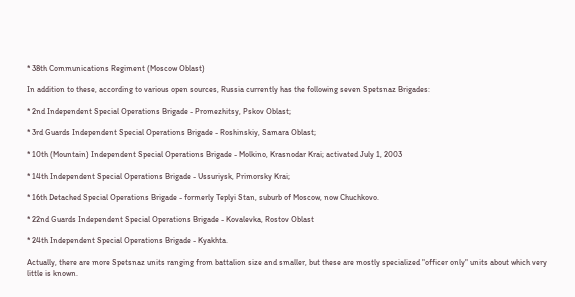* 38th Communications Regiment (Moscow Oblast)

In addition to these, according to various open sources, Russia currently has the following seven Spetsnaz Brigades:

* 2nd Independent Special Operations Brigade - Promezhitsy, Pskov Oblast;

* 3rd Guards Independent Special Operations Brigade - Roshinskiy, Samara Oblast;

* 10th (Mountain) Independent Special Operations Brigade - Molkino, Krasnodar Krai; activated July 1, 2003

* 14th Independent Special Operations Brigade - Ussuriysk, Primorsky Krai;

* 16th Detached Special Operations Brigade - formerly Teplyi Stan, suburb of Moscow, now Chuchkovo.

* 22nd Guards Independent Special Operations Brigade - Kovalevka, Rostov Oblast

* 24th Independent Special Operations Brigade - Kyakhta.

Actually, there are more Spetsnaz units ranging from battalion size and smaller, but these are mostly specialized "officer only" units about which very little is known.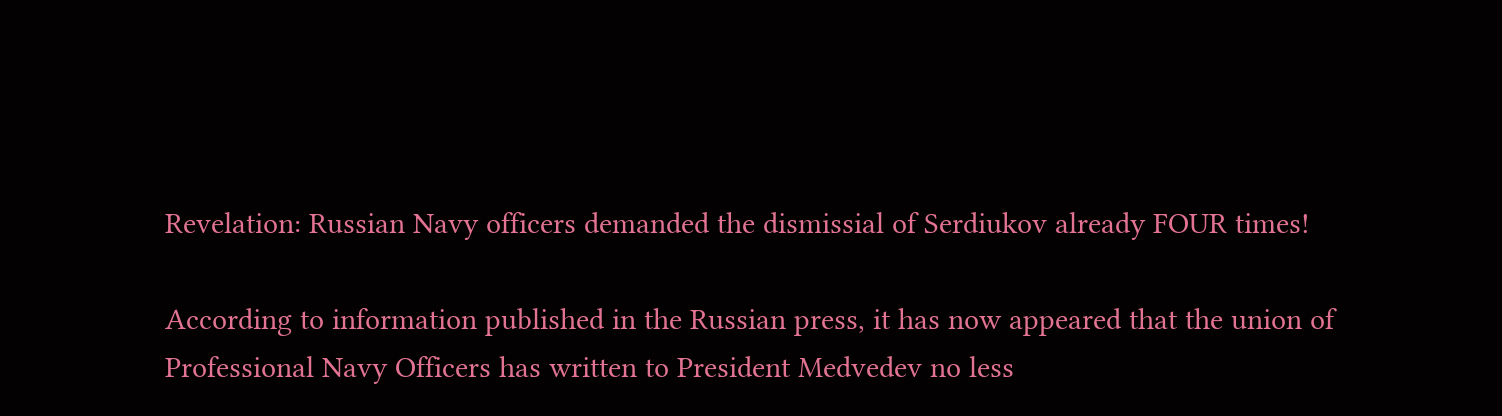Revelation: Russian Navy officers demanded the dismissial of Serdiukov already FOUR times!

According to information published in the Russian press, it has now appeared that the union of Professional Navy Officers has written to President Medvedev no less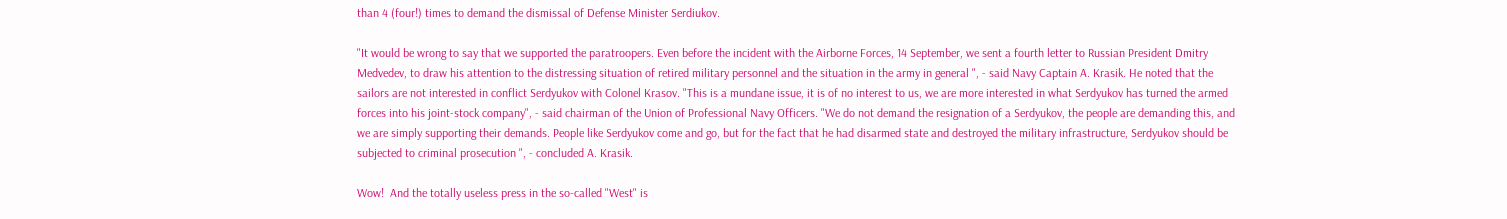than 4 (four!) times to demand the dismissal of Defense Minister Serdiukov.

"It would be wrong to say that we supported the paratroopers. Even before the incident with the Airborne Forces, 14 September, we sent a fourth letter to Russian President Dmitry Medvedev, to draw his attention to the distressing situation of retired military personnel and the situation in the army in general ", - said Navy Captain A. Krasik. He noted that the sailors are not interested in conflict Serdyukov with Colonel Krasov. "This is a mundane issue, it is of no interest to us, we are more interested in what Serdyukov has turned the armed forces into his joint-stock company", - said chairman of the Union of Professional Navy Officers. "We do not demand the resignation of a Serdyukov, the people are demanding this, and we are simply supporting their demands. People like Serdyukov come and go, but for the fact that he had disarmed state and destroyed the military infrastructure, Serdyukov should be subjected to criminal prosecution ", - concluded A. Krasik.

Wow!  And the totally useless press in the so-called "West" is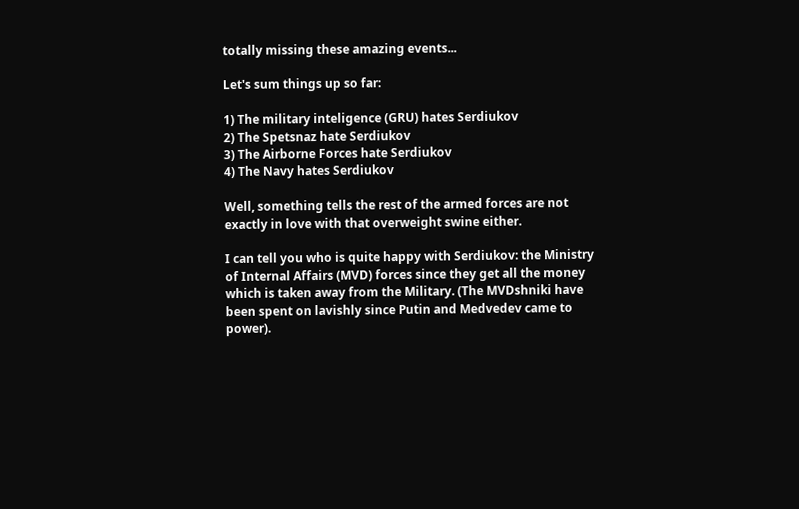totally missing these amazing events...

Let's sum things up so far:

1) The military inteligence (GRU) hates Serdiukov
2) The Spetsnaz hate Serdiukov
3) The Airborne Forces hate Serdiukov
4) The Navy hates Serdiukov

Well, something tells the rest of the armed forces are not exactly in love with that overweight swine either.

I can tell you who is quite happy with Serdiukov: the Ministry of Internal Affairs (MVD) forces since they get all the money which is taken away from the Military. (The MVDshniki have been spent on lavishly since Putin and Medvedev came to power).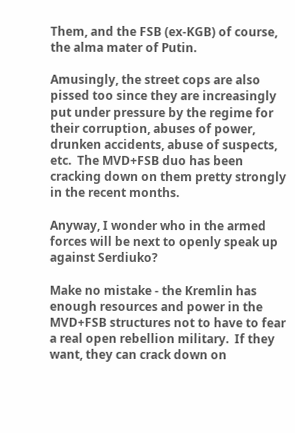Them, and the FSB (ex-KGB) of course, the alma mater of Putin.

Amusingly, the street cops are also pissed too since they are increasingly put under pressure by the regime for their corruption, abuses of power, drunken accidents, abuse of suspects, etc.  The MVD+FSB duo has been cracking down on them pretty strongly in the recent months.

Anyway, I wonder who in the armed forces will be next to openly speak up against Serdiuko?

Make no mistake - the Kremlin has enough resources and power in the MVD+FSB structures not to have to fear a real open rebellion military.  If they want, they can crack down on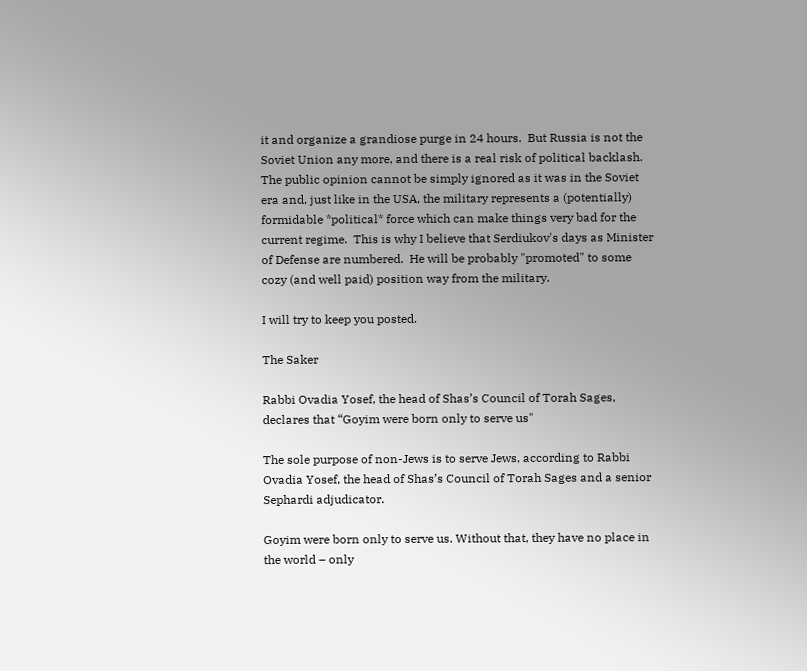it and organize a grandiose purge in 24 hours.  But Russia is not the Soviet Union any more, and there is a real risk of political backlash.  The public opinion cannot be simply ignored as it was in the Soviet era and, just like in the USA, the military represents a (potentially) formidable *political* force which can make things very bad for the current regime.  This is why I believe that Serdiukov's days as Minister of Defense are numbered.  He will be probably "promoted" to some cozy (and well paid) position way from the military.

I will try to keep you posted.

The Saker

Rabbi Ovadia Yosef, the head of Shas’s Council of Torah Sages, declares that “Goyim were born only to serve us"

The sole purpose of non-Jews is to serve Jews, according to Rabbi Ovadia Yosef, the head of Shas’s Council of Torah Sages and a senior Sephardi adjudicator.

Goyim were born only to serve us. Without that, they have no place in the world – only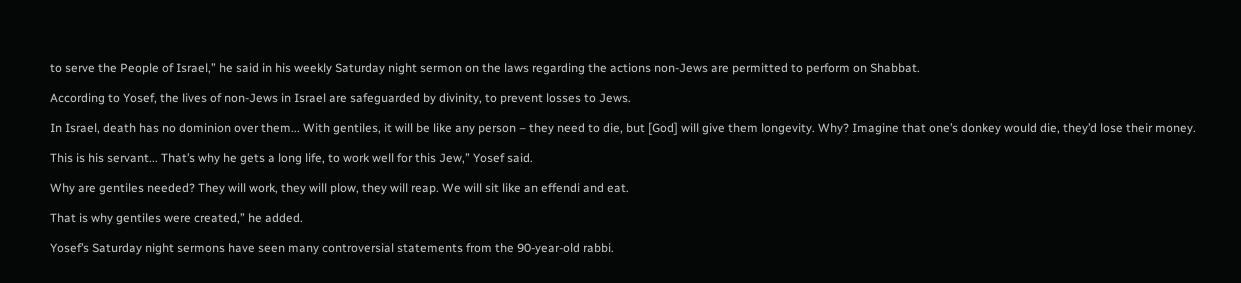to serve the People of Israel,” he said in his weekly Saturday night sermon on the laws regarding the actions non-Jews are permitted to perform on Shabbat.

According to Yosef, the lives of non-Jews in Israel are safeguarded by divinity, to prevent losses to Jews.

In Israel, death has no dominion over them... With gentiles, it will be like any person – they need to die, but [God] will give them longevity. Why? Imagine that one’s donkey would die, they’d lose their money.

This is his servant... That’s why he gets a long life, to work well for this Jew,” Yosef said.

Why are gentiles needed? They will work, they will plow, they will reap. We will sit like an effendi and eat.

That is why gentiles were created,” he added.

Yosef’s Saturday night sermons have seen many controversial statements from the 90-year-old rabbi.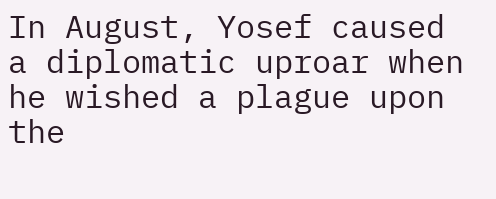In August, Yosef caused a diplomatic uproar when he wished a plague upon the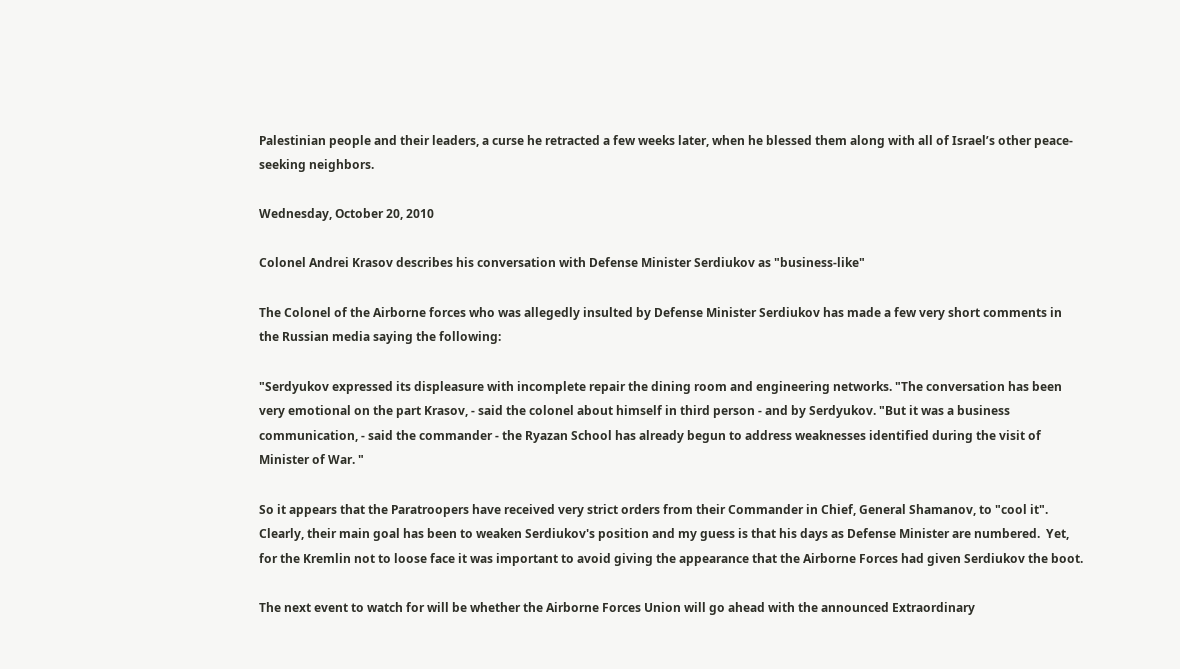Palestinian people and their leaders, a curse he retracted a few weeks later, when he blessed them along with all of Israel’s other peace-seeking neighbors.

Wednesday, October 20, 2010

Colonel Andrei Krasov describes his conversation with Defense Minister Serdiukov as "business-like"

The Colonel of the Airborne forces who was allegedly insulted by Defense Minister Serdiukov has made a few very short comments in the Russian media saying the following:

"Serdyukov expressed its displeasure with incomplete repair the dining room and engineering networks. "The conversation has been very emotional on the part Krasov, - said the colonel about himself in third person - and by Serdyukov. "But it was a business communication, - said the commander - the Ryazan School has already begun to address weaknesses identified during the visit of Minister of War. "

So it appears that the Paratroopers have received very strict orders from their Commander in Chief, General Shamanov, to "cool it".   Clearly, their main goal has been to weaken Serdiukov's position and my guess is that his days as Defense Minister are numbered.  Yet, for the Kremlin not to loose face it was important to avoid giving the appearance that the Airborne Forces had given Serdiukov the boot.

The next event to watch for will be whether the Airborne Forces Union will go ahead with the announced Extraordinary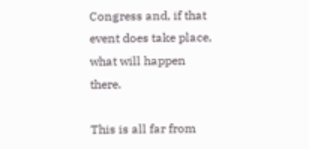Congress and, if that event does take place, what will happen there.

This is all far from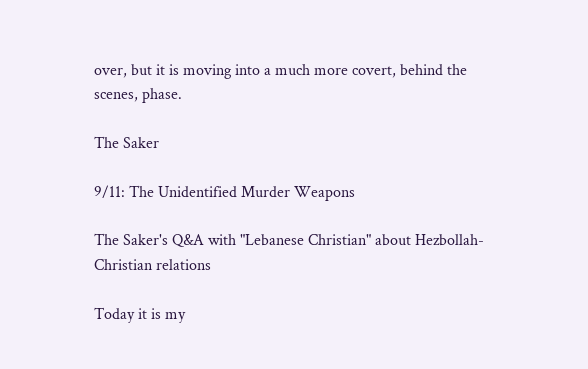over, but it is moving into a much more covert, behind the scenes, phase.

The Saker

9/11: The Unidentified Murder Weapons

The Saker's Q&A with "Lebanese Christian" about Hezbollah-Christian relations

Today it is my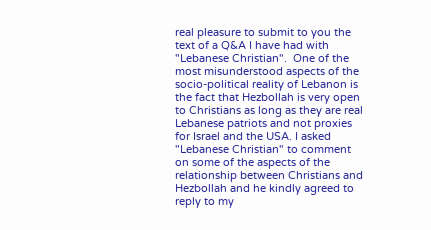real pleasure to submit to you the text of a Q&A I have had with "Lebanese Christian".  One of the most misunderstood aspects of the socio-political reality of Lebanon is the fact that Hezbollah is very open to Christians as long as they are real Lebanese patriots and not proxies for Israel and the USA. I asked "Lebanese Christian" to comment on some of the aspects of the relationship between Christians and Hezbollah and he kindly agreed to reply to my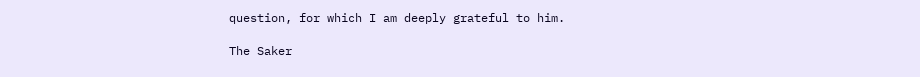question, for which I am deeply grateful to him.

The Saker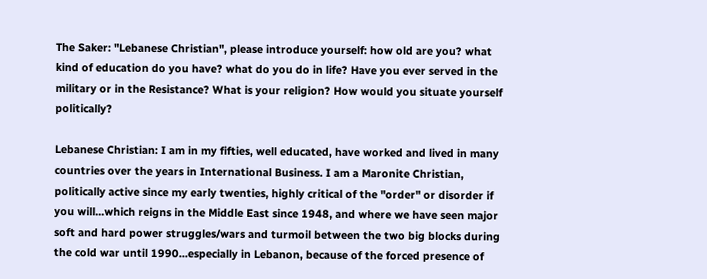The Saker: "Lebanese Christian", please introduce yourself: how old are you? what kind of education do you have? what do you do in life? Have you ever served in the military or in the Resistance? What is your religion? How would you situate yourself politically?

Lebanese Christian: I am in my fifties, well educated, have worked and lived in many countries over the years in International Business. I am a Maronite Christian, politically active since my early twenties, highly critical of the "order" or disorder if you will...which reigns in the Middle East since 1948, and where we have seen major soft and hard power struggles/wars and turmoil between the two big blocks during the cold war until 1990...especially in Lebanon, because of the forced presence of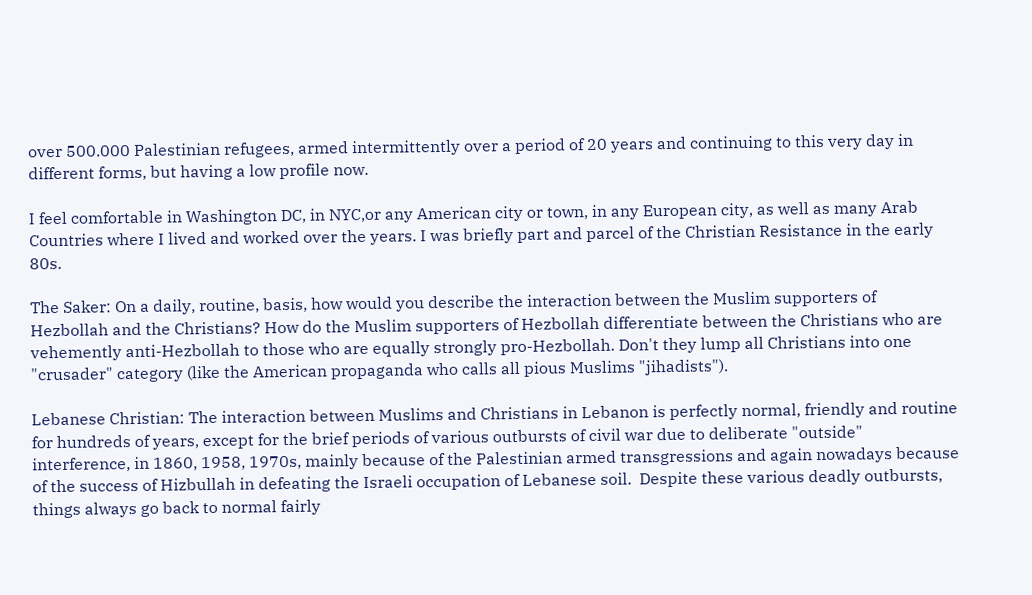over 500.000 Palestinian refugees, armed intermittently over a period of 20 years and continuing to this very day in different forms, but having a low profile now.

I feel comfortable in Washington DC, in NYC,or any American city or town, in any European city, as well as many Arab Countries where I lived and worked over the years. I was briefly part and parcel of the Christian Resistance in the early 80s.

The Saker: On a daily, routine, basis, how would you describe the interaction between the Muslim supporters of Hezbollah and the Christians? How do the Muslim supporters of Hezbollah differentiate between the Christians who are vehemently anti-Hezbollah to those who are equally strongly pro-Hezbollah. Don't they lump all Christians into one "crusader" category (like the American propaganda who calls all pious Muslims "jihadists").

Lebanese Christian: The interaction between Muslims and Christians in Lebanon is perfectly normal, friendly and routine for hundreds of years, except for the brief periods of various outbursts of civil war due to deliberate "outside" interference, in 1860, 1958, 1970s, mainly because of the Palestinian armed transgressions and again nowadays because of the success of Hizbullah in defeating the Israeli occupation of Lebanese soil.  Despite these various deadly outbursts, things always go back to normal fairly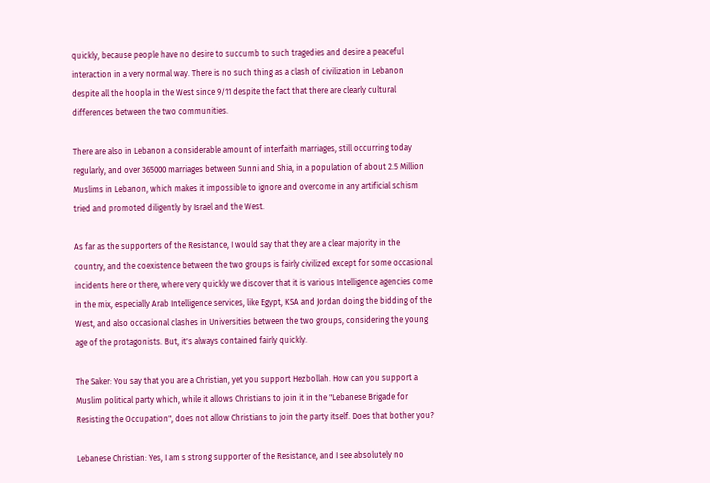quickly, because people have no desire to succumb to such tragedies and desire a peaceful interaction in a very normal way. There is no such thing as a clash of civilization in Lebanon despite all the hoopla in the West since 9/11 despite the fact that there are clearly cultural differences between the two communities.

There are also in Lebanon a considerable amount of interfaith marriages, still occurring today regularly, and over 365000 marriages between Sunni and Shia, in a population of about 2.5 Million Muslims in Lebanon, which makes it impossible to ignore and overcome in any artificial schism tried and promoted diligently by Israel and the West.

As far as the supporters of the Resistance, I would say that they are a clear majority in the country, and the coexistence between the two groups is fairly civilized except for some occasional incidents here or there, where very quickly we discover that it is various Intelligence agencies come in the mix, especially Arab Intelligence services, like Egypt, KSA and Jordan doing the bidding of the West, and also occasional clashes in Universities between the two groups, considering the young age of the protagonists. But, it's always contained fairly quickly.

The Saker: You say that you are a Christian, yet you support Hezbollah. How can you support a Muslim political party which, while it allows Christians to join it in the "Lebanese Brigade for Resisting the Occupation", does not allow Christians to join the party itself. Does that bother you?

Lebanese Christian: Yes, I am s strong supporter of the Resistance, and I see absolutely no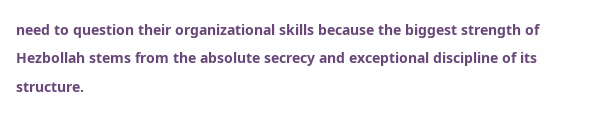need to question their organizational skills because the biggest strength of Hezbollah stems from the absolute secrecy and exceptional discipline of its structure.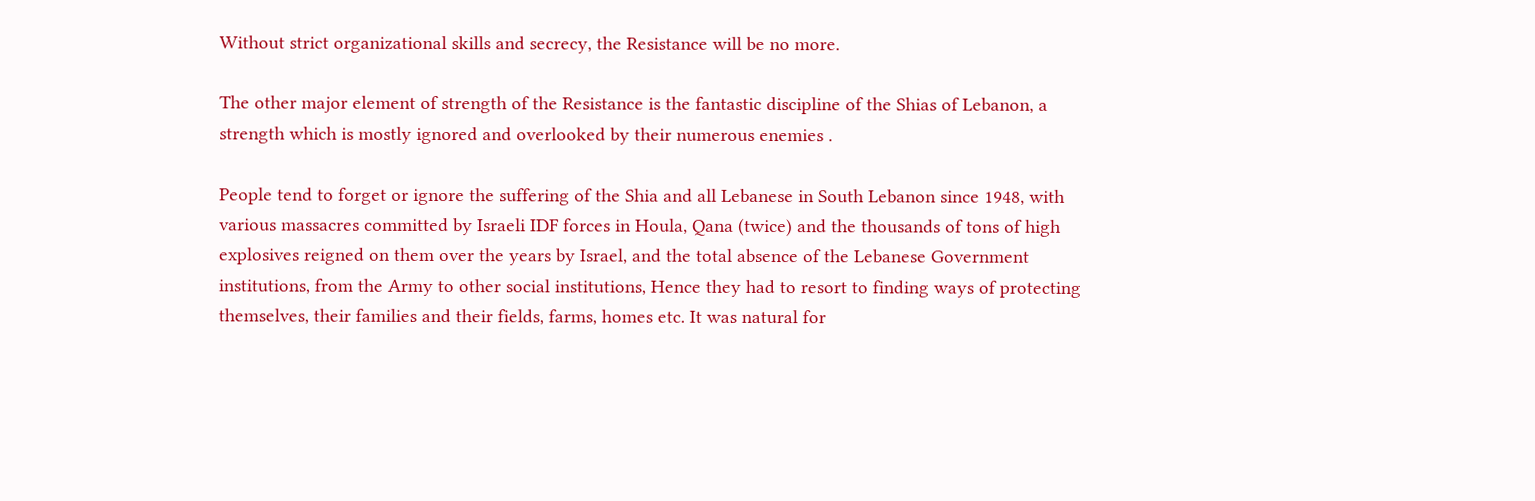Without strict organizational skills and secrecy, the Resistance will be no more.

The other major element of strength of the Resistance is the fantastic discipline of the Shias of Lebanon, a strength which is mostly ignored and overlooked by their numerous enemies .

People tend to forget or ignore the suffering of the Shia and all Lebanese in South Lebanon since 1948, with various massacres committed by Israeli IDF forces in Houla, Qana (twice) and the thousands of tons of high explosives reigned on them over the years by Israel, and the total absence of the Lebanese Government institutions, from the Army to other social institutions, Hence they had to resort to finding ways of protecting themselves, their families and their fields, farms, homes etc. It was natural for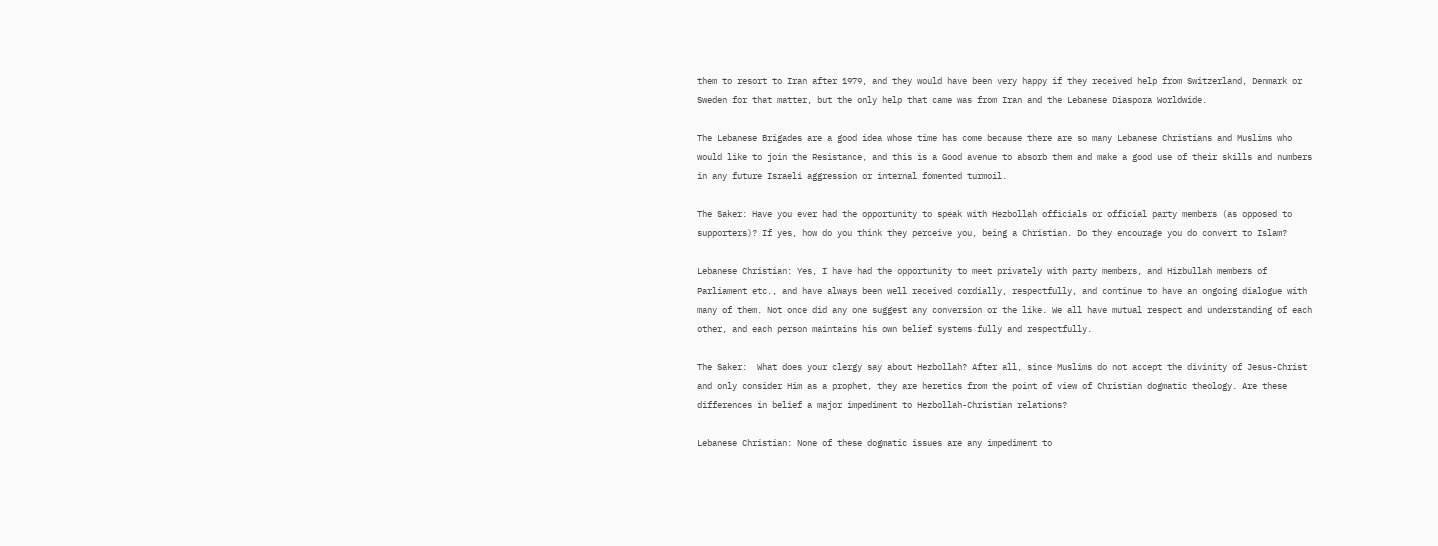them to resort to Iran after 1979, and they would have been very happy if they received help from Switzerland, Denmark or Sweden for that matter, but the only help that came was from Iran and the Lebanese Diaspora Worldwide.

The Lebanese Brigades are a good idea whose time has come because there are so many Lebanese Christians and Muslims who would like to join the Resistance, and this is a Good avenue to absorb them and make a good use of their skills and numbers in any future Israeli aggression or internal fomented turmoil.

The Saker: Have you ever had the opportunity to speak with Hezbollah officials or official party members (as opposed to supporters)? If yes, how do you think they perceive you, being a Christian. Do they encourage you do convert to Islam?

Lebanese Christian: Yes, I have had the opportunity to meet privately with party members, and Hizbullah members of Parliament etc., and have always been well received cordially, respectfully, and continue to have an ongoing dialogue with many of them. Not once did any one suggest any conversion or the like. We all have mutual respect and understanding of each other, and each person maintains his own belief systems fully and respectfully.

The Saker:  What does your clergy say about Hezbollah? After all, since Muslims do not accept the divinity of Jesus-Christ and only consider Him as a prophet, they are heretics from the point of view of Christian dogmatic theology. Are these differences in belief a major impediment to Hezbollah-Christian relations?

Lebanese Christian: None of these dogmatic issues are any impediment to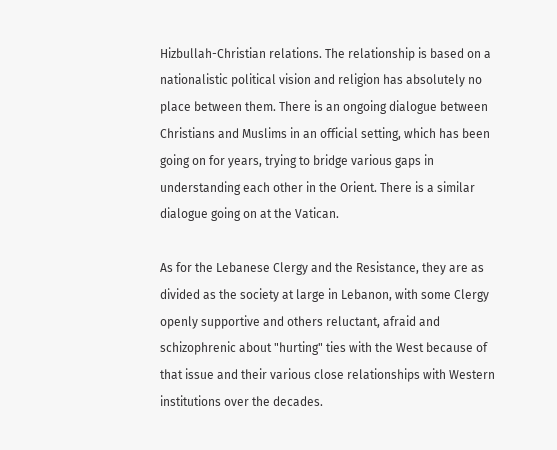Hizbullah-Christian relations. The relationship is based on a nationalistic political vision and religion has absolutely no place between them. There is an ongoing dialogue between Christians and Muslims in an official setting, which has been going on for years, trying to bridge various gaps in understanding each other in the Orient. There is a similar dialogue going on at the Vatican.

As for the Lebanese Clergy and the Resistance, they are as divided as the society at large in Lebanon, with some Clergy openly supportive and others reluctant, afraid and schizophrenic about "hurting" ties with the West because of that issue and their various close relationships with Western institutions over the decades.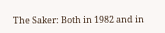The Saker: Both in 1982 and in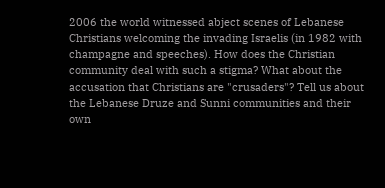2006 the world witnessed abject scenes of Lebanese Christians welcoming the invading Israelis (in 1982 with champagne and speeches). How does the Christian community deal with such a stigma? What about the accusation that Christians are "crusaders"? Tell us about the Lebanese Druze and Sunni communities and their own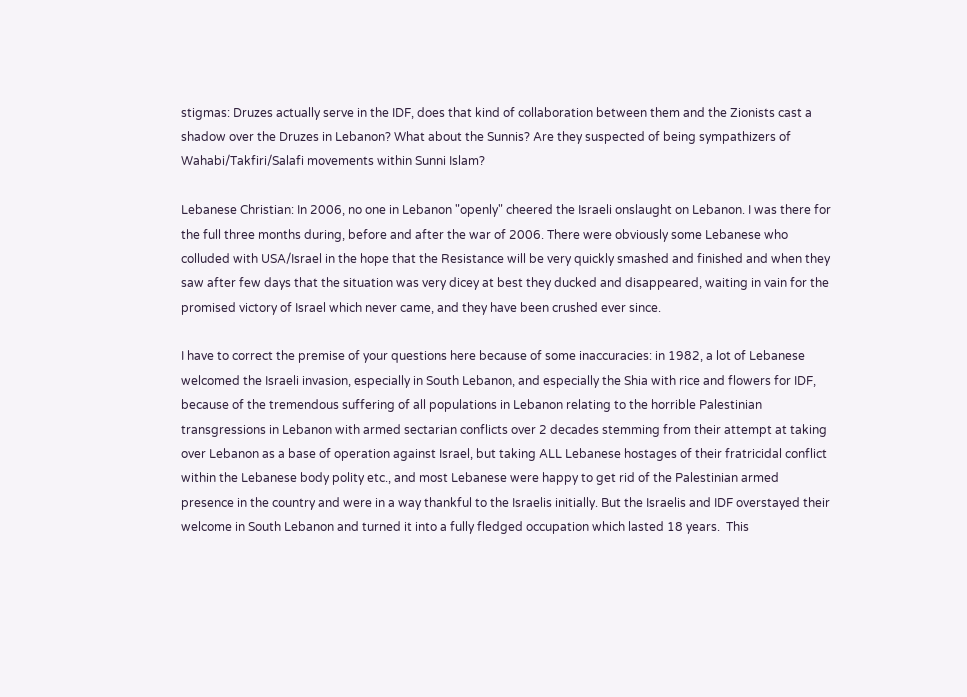stigmas: Druzes actually serve in the IDF, does that kind of collaboration between them and the Zionists cast a shadow over the Druzes in Lebanon? What about the Sunnis? Are they suspected of being sympathizers of Wahabi/Takfiri/Salafi movements within Sunni Islam?

Lebanese Christian: In 2006, no one in Lebanon "openly" cheered the Israeli onslaught on Lebanon. I was there for the full three months during, before and after the war of 2006. There were obviously some Lebanese who colluded with USA/Israel in the hope that the Resistance will be very quickly smashed and finished and when they saw after few days that the situation was very dicey at best they ducked and disappeared, waiting in vain for the promised victory of Israel which never came, and they have been crushed ever since.

I have to correct the premise of your questions here because of some inaccuracies: in 1982, a lot of Lebanese welcomed the Israeli invasion, especially in South Lebanon, and especially the Shia with rice and flowers for IDF, because of the tremendous suffering of all populations in Lebanon relating to the horrible Palestinian transgressions in Lebanon with armed sectarian conflicts over 2 decades stemming from their attempt at taking over Lebanon as a base of operation against Israel, but taking ALL Lebanese hostages of their fratricidal conflict within the Lebanese body polity etc., and most Lebanese were happy to get rid of the Palestinian armed presence in the country and were in a way thankful to the Israelis initially. But the Israelis and IDF overstayed their welcome in South Lebanon and turned it into a fully fledged occupation which lasted 18 years.  This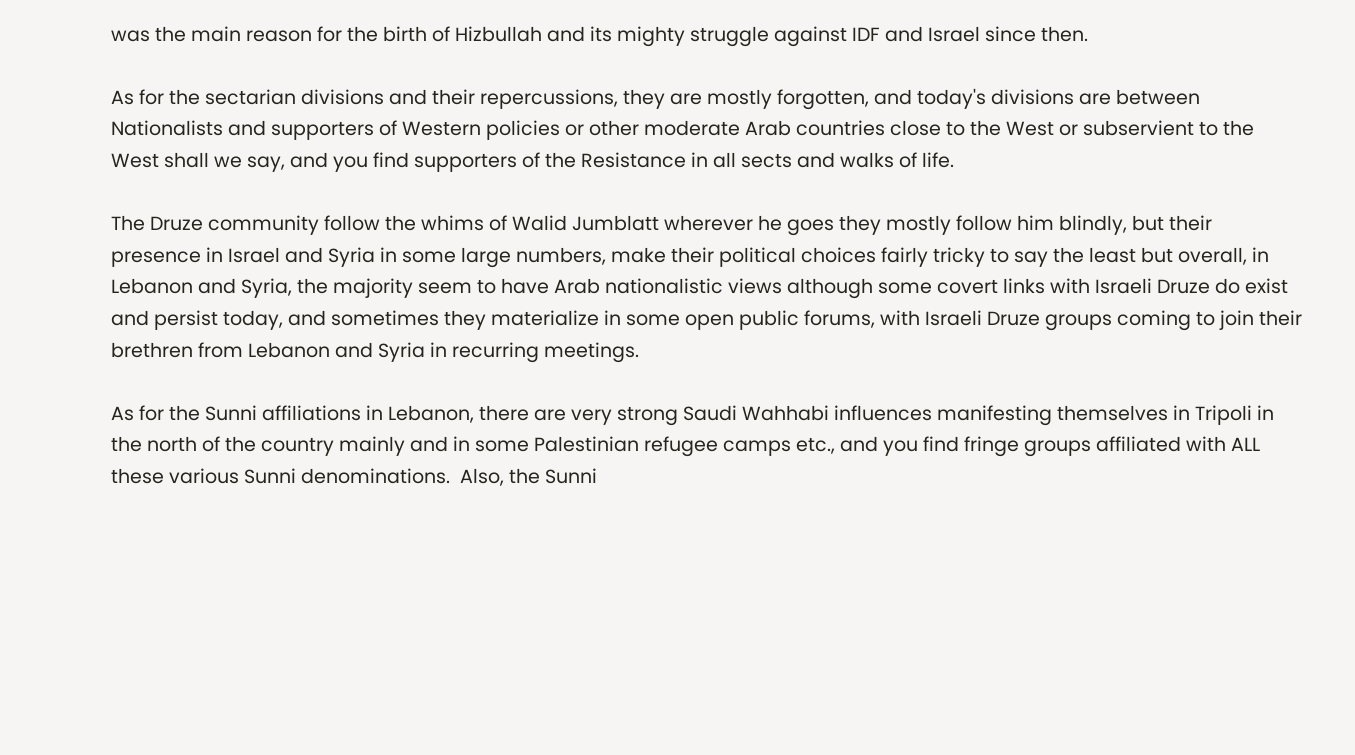was the main reason for the birth of Hizbullah and its mighty struggle against IDF and Israel since then.

As for the sectarian divisions and their repercussions, they are mostly forgotten, and today's divisions are between Nationalists and supporters of Western policies or other moderate Arab countries close to the West or subservient to the West shall we say, and you find supporters of the Resistance in all sects and walks of life.

The Druze community follow the whims of Walid Jumblatt wherever he goes they mostly follow him blindly, but their presence in Israel and Syria in some large numbers, make their political choices fairly tricky to say the least but overall, in Lebanon and Syria, the majority seem to have Arab nationalistic views although some covert links with Israeli Druze do exist and persist today, and sometimes they materialize in some open public forums, with Israeli Druze groups coming to join their brethren from Lebanon and Syria in recurring meetings.

As for the Sunni affiliations in Lebanon, there are very strong Saudi Wahhabi influences manifesting themselves in Tripoli in the north of the country mainly and in some Palestinian refugee camps etc., and you find fringe groups affiliated with ALL these various Sunni denominations.  Also, the Sunni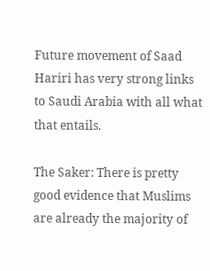Future movement of Saad Hariri has very strong links to Saudi Arabia with all what that entails.

The Saker: There is pretty good evidence that Muslims are already the majority of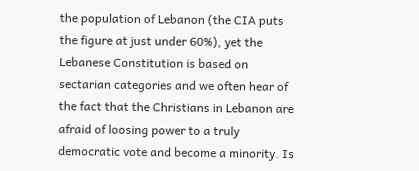the population of Lebanon (the CIA puts the figure at just under 60%), yet the Lebanese Constitution is based on sectarian categories and we often hear of the fact that the Christians in Lebanon are afraid of loosing power to a truly democratic vote and become a minority. Is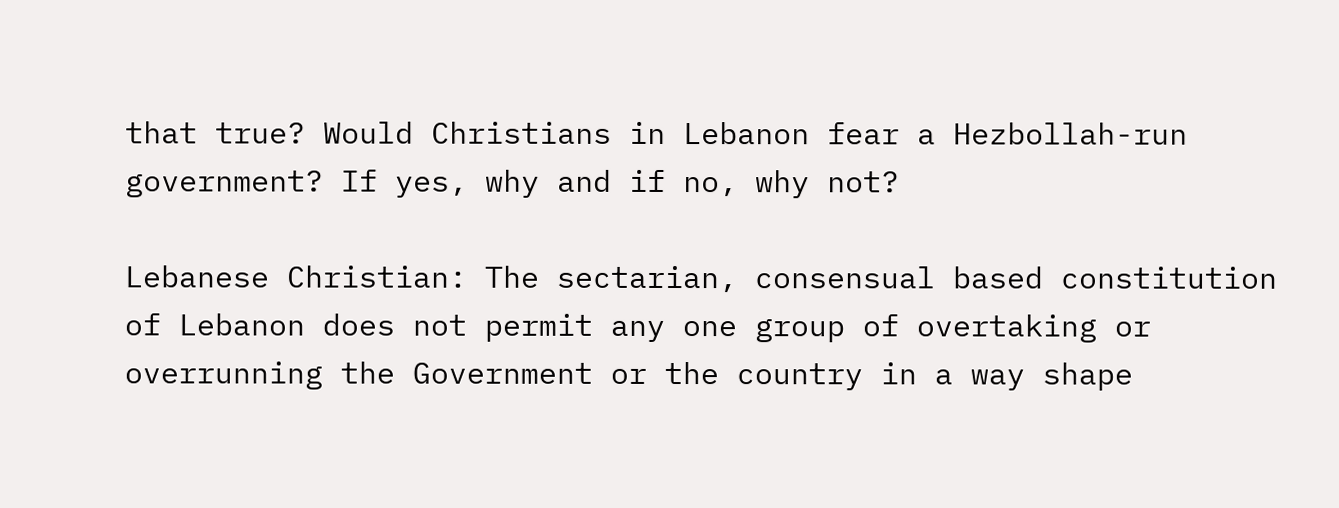that true? Would Christians in Lebanon fear a Hezbollah-run government? If yes, why and if no, why not?

Lebanese Christian: The sectarian, consensual based constitution of Lebanon does not permit any one group of overtaking or overrunning the Government or the country in a way shape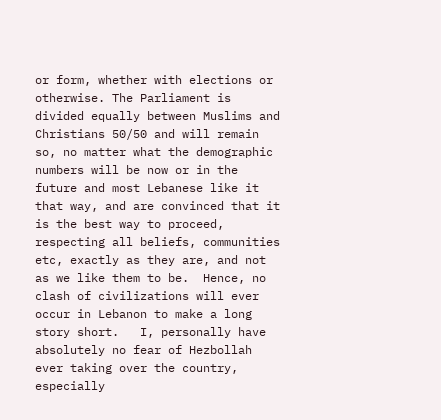or form, whether with elections or otherwise. The Parliament is divided equally between Muslims and Christians 50/50 and will remain so, no matter what the demographic numbers will be now or in the future and most Lebanese like it that way, and are convinced that it is the best way to proceed, respecting all beliefs, communities etc, exactly as they are, and not as we like them to be.  Hence, no clash of civilizations will ever occur in Lebanon to make a long story short.   I, personally have absolutely no fear of Hezbollah ever taking over the country, especially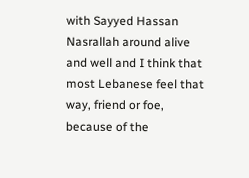with Sayyed Hassan Nasrallah around alive and well and I think that most Lebanese feel that way, friend or foe, because of the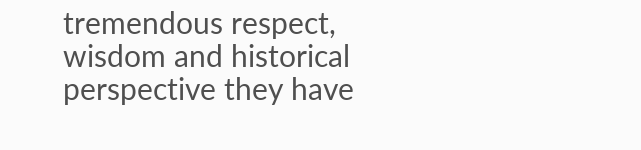tremendous respect, wisdom and historical perspective they have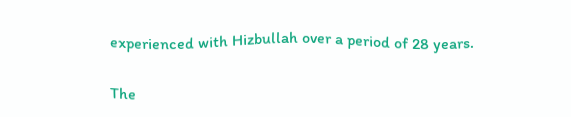experienced with Hizbullah over a period of 28 years.

The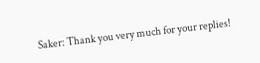Saker: Thank you very much for your replies!